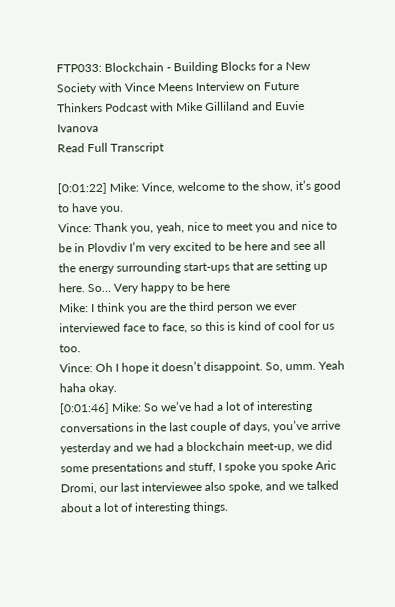FTP033: Blockchain - Building Blocks for a New Society with Vince Meens Interview on Future Thinkers Podcast with Mike Gilliland and Euvie Ivanova
Read Full Transcript

[0:01:22] Mike: Vince, welcome to the show, it’s good to have you.
Vince: Thank you, yeah, nice to meet you and nice to be in Plovdiv I’m very excited to be here and see all the energy surrounding start-ups that are setting up here. So… Very happy to be here
Mike: I think you are the third person we ever interviewed face to face, so this is kind of cool for us too.
Vince: Oh I hope it doesn’t disappoint. So, umm. Yeah haha okay.
[0:01:46] Mike: So we’ve had a lot of interesting conversations in the last couple of days, you’ve arrive yesterday and we had a blockchain meet-up, we did some presentations and stuff, I spoke you spoke Aric Dromi, our last interviewee also spoke, and we talked about a lot of interesting things.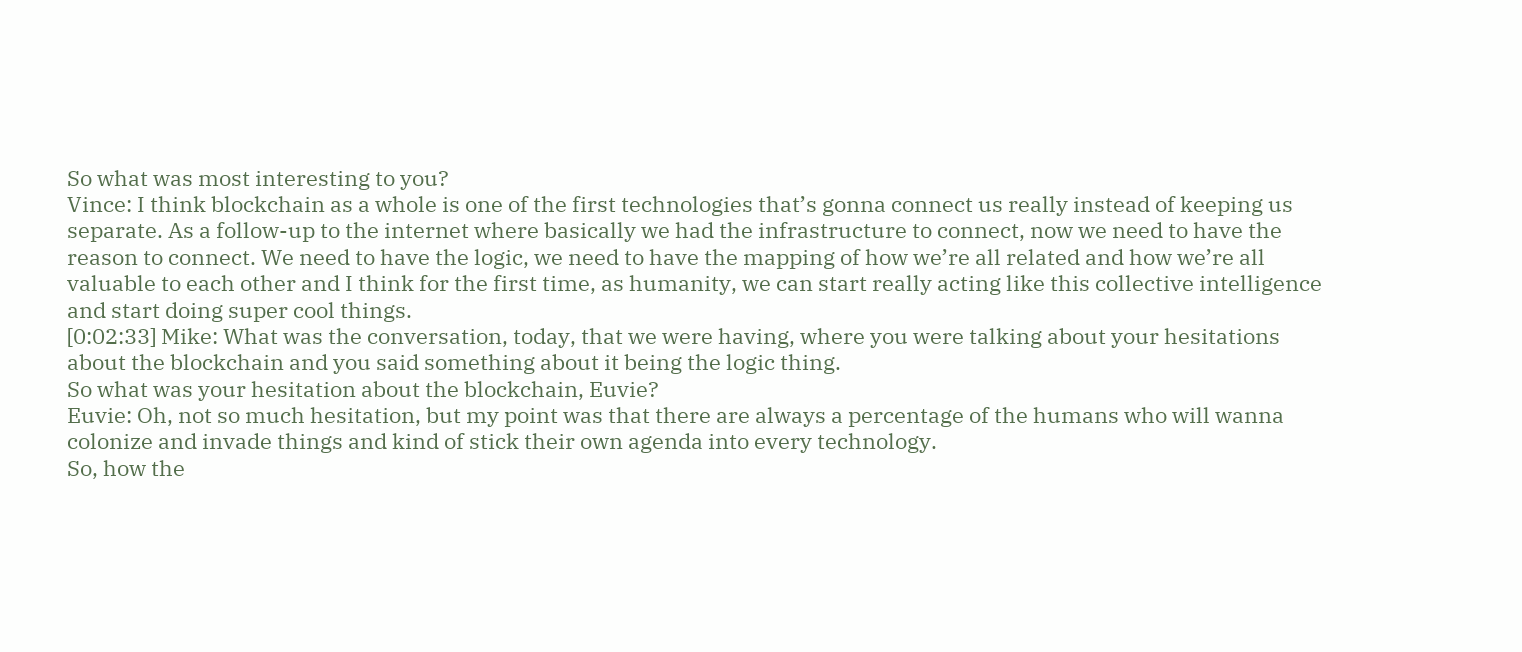So what was most interesting to you?
Vince: I think blockchain as a whole is one of the first technologies that’s gonna connect us really instead of keeping us separate. As a follow-up to the internet where basically we had the infrastructure to connect, now we need to have the reason to connect. We need to have the logic, we need to have the mapping of how we’re all related and how we’re all valuable to each other and I think for the first time, as humanity, we can start really acting like this collective intelligence and start doing super cool things.
[0:02:33] Mike: What was the conversation, today, that we were having, where you were talking about your hesitations about the blockchain and you said something about it being the logic thing.
So what was your hesitation about the blockchain, Euvie?
Euvie: Oh, not so much hesitation, but my point was that there are always a percentage of the humans who will wanna colonize and invade things and kind of stick their own agenda into every technology.
So, how the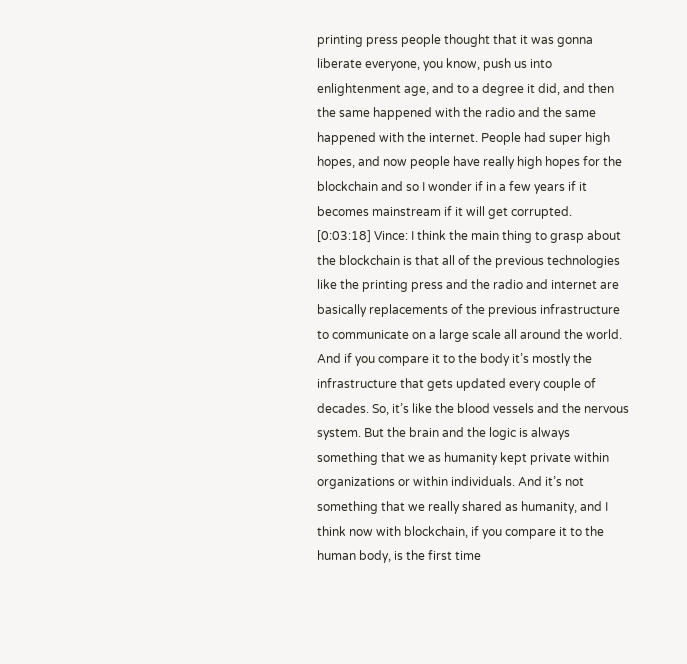printing press people thought that it was gonna liberate everyone, you know, push us into enlightenment age, and to a degree it did, and then the same happened with the radio and the same happened with the internet. People had super high hopes, and now people have really high hopes for the blockchain and so I wonder if in a few years if it becomes mainstream if it will get corrupted.
[0:03:18] Vince: I think the main thing to grasp about the blockchain is that all of the previous technologies like the printing press and the radio and internet are basically replacements of the previous infrastructure to communicate on a large scale all around the world. And if you compare it to the body it’s mostly the infrastructure that gets updated every couple of decades. So, it’s like the blood vessels and the nervous system. But the brain and the logic is always something that we as humanity kept private within organizations or within individuals. And it’s not something that we really shared as humanity, and I think now with blockchain, if you compare it to the human body, is the first time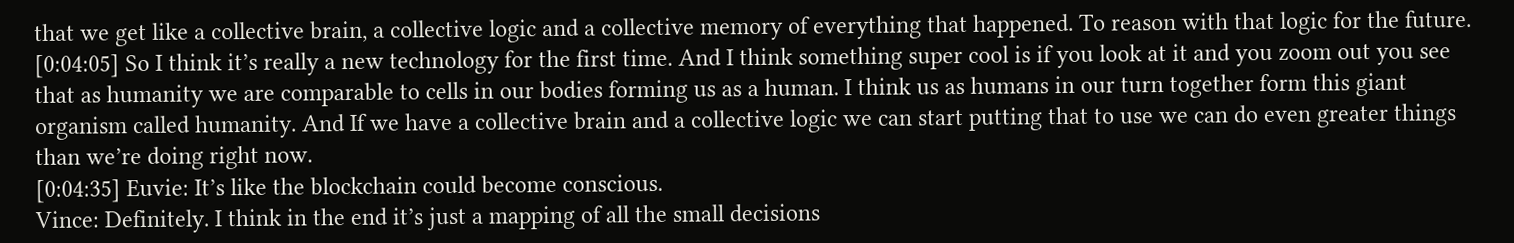that we get like a collective brain, a collective logic and a collective memory of everything that happened. To reason with that logic for the future.
[0:04:05] So I think it’s really a new technology for the first time. And I think something super cool is if you look at it and you zoom out you see that as humanity we are comparable to cells in our bodies forming us as a human. I think us as humans in our turn together form this giant organism called humanity. And If we have a collective brain and a collective logic we can start putting that to use we can do even greater things than we’re doing right now.
[0:04:35] Euvie: It’s like the blockchain could become conscious.
Vince: Definitely. I think in the end it’s just a mapping of all the small decisions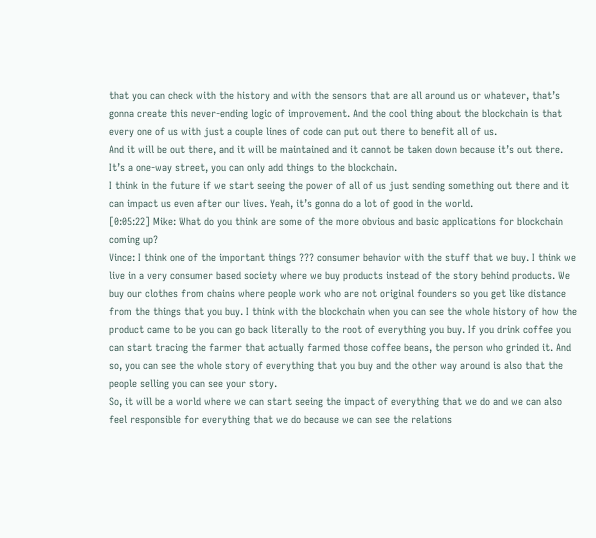that you can check with the history and with the sensors that are all around us or whatever, that’s gonna create this never-ending logic of improvement. And the cool thing about the blockchain is that every one of us with just a couple lines of code can put out there to benefit all of us.
And it will be out there, and it will be maintained and it cannot be taken down because it’s out there. It’s a one-way street, you can only add things to the blockchain.
I think in the future if we start seeing the power of all of us just sending something out there and it can impact us even after our lives. Yeah, it’s gonna do a lot of good in the world.
[0:05:22] Mike: What do you think are some of the more obvious and basic applications for blockchain coming up?
Vince: I think one of the important things ??? consumer behavior with the stuff that we buy. I think we live in a very consumer based society where we buy products instead of the story behind products. We buy our clothes from chains where people work who are not original founders so you get like distance from the things that you buy. I think with the blockchain when you can see the whole history of how the product came to be you can go back literally to the root of everything you buy. If you drink coffee you can start tracing the farmer that actually farmed those coffee beans, the person who grinded it. And so, you can see the whole story of everything that you buy and the other way around is also that the people selling you can see your story.
So, it will be a world where we can start seeing the impact of everything that we do and we can also feel responsible for everything that we do because we can see the relations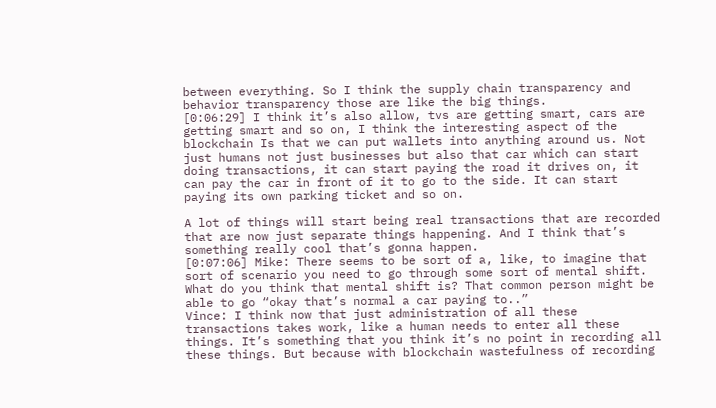between everything. So I think the supply chain transparency and behavior transparency those are like the big things.
[0:06:29] I think it’s also allow, tvs are getting smart, cars are getting smart and so on, I think the interesting aspect of the blockchain Is that we can put wallets into anything around us. Not just humans not just businesses but also that car which can start doing transactions, it can start paying the road it drives on, it can pay the car in front of it to go to the side. It can start paying its own parking ticket and so on.

A lot of things will start being real transactions that are recorded that are now just separate things happening. And I think that’s something really cool that’s gonna happen.
[0:07:06] Mike: There seems to be sort of a, like, to imagine that sort of scenario you need to go through some sort of mental shift. What do you think that mental shift is? That common person might be able to go “okay that’s normal a car paying to..”
Vince: I think now that just administration of all these transactions takes work, like a human needs to enter all these things. It’s something that you think it’s no point in recording all these things. But because with blockchain wastefulness of recording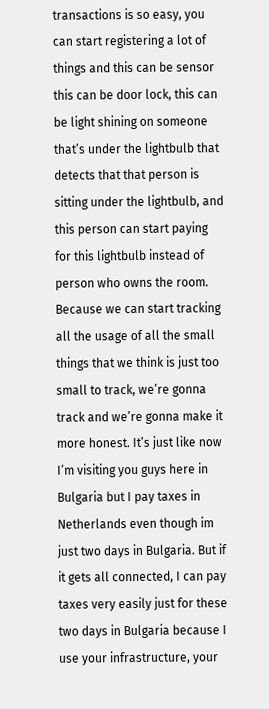transactions is so easy, you can start registering a lot of things and this can be sensor this can be door lock, this can be light shining on someone that’s under the lightbulb that detects that that person is sitting under the lightbulb, and this person can start paying for this lightbulb instead of person who owns the room.
Because we can start tracking all the usage of all the small things that we think is just too small to track, we’re gonna track and we’re gonna make it more honest. It’s just like now I’m visiting you guys here in Bulgaria but I pay taxes in Netherlands even though im just two days in Bulgaria. But if it gets all connected, I can pay taxes very easily just for these two days in Bulgaria because I use your infrastructure, your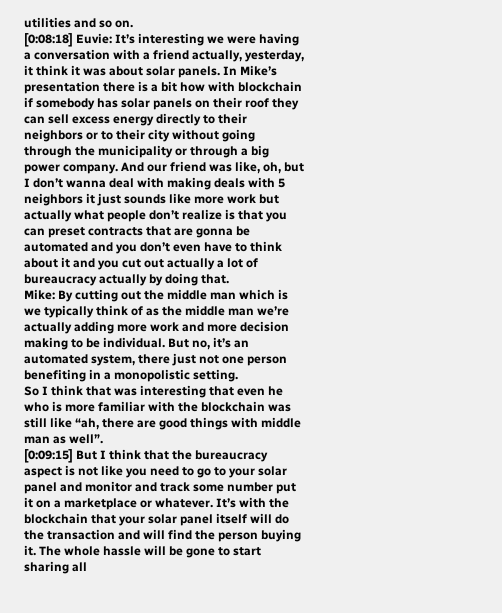utilities and so on.
[0:08:18] Euvie: It’s interesting we were having a conversation with a friend actually, yesterday, it think it was about solar panels. In Mike’s presentation there is a bit how with blockchain if somebody has solar panels on their roof they can sell excess energy directly to their neighbors or to their city without going through the municipality or through a big power company. And our friend was like, oh, but I don’t wanna deal with making deals with 5 neighbors it just sounds like more work but actually what people don’t realize is that you can preset contracts that are gonna be automated and you don’t even have to think about it and you cut out actually a lot of bureaucracy actually by doing that.
Mike: By cutting out the middle man which is we typically think of as the middle man we’re actually adding more work and more decision making to be individual. But no, it’s an automated system, there just not one person benefiting in a monopolistic setting.
So I think that was interesting that even he who is more familiar with the blockchain was still like “ah, there are good things with middle man as well”.
[0:09:15] But I think that the bureaucracy aspect is not like you need to go to your solar panel and monitor and track some number put it on a marketplace or whatever. It’s with the blockchain that your solar panel itself will do the transaction and will find the person buying it. The whole hassle will be gone to start sharing all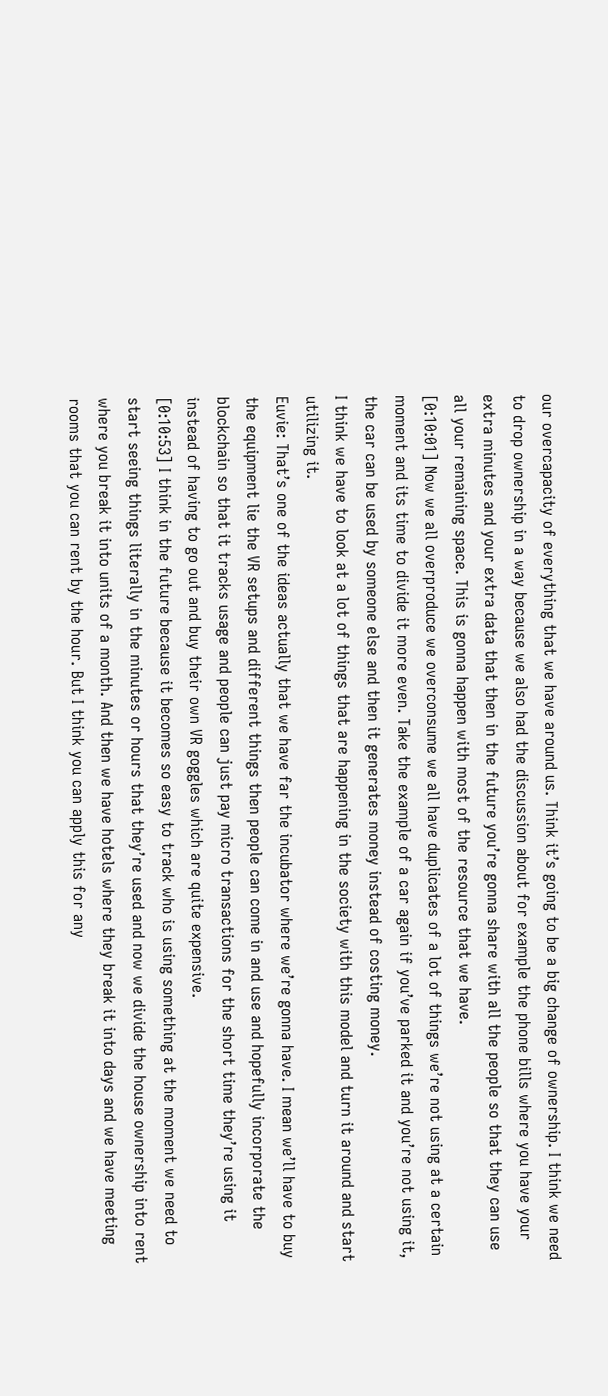our overcapacity of everything that we have around us. Think it’s going to be a big change of ownership. I think we need to drop ownership in a way because we also had the discussion about for example the phone bills where you have your extra minutes and your extra data that then in the future you’re gonna share with all the people so that they can use all your remaining space. This is gonna happen with most of the resource that we have.
[0:10:01] Now we all overproduce we overconsume we all have duplicates of a lot of things we’re not using at a certain moment and its time to divide it more even. Take the example of a car again if you’ve parked it and you’re not using it, the car can be used by someone else and then it generates money instead of costing money.
I think we have to look at a lot of things that are happening in the society with this model and turn it around and start utilizing it.
Euvie: That’s one of the ideas actually that we have far the incubator where we’re gonna have. I mean we’ll have to buy the equipment lie the VR setups and different things then people can come in and use and hopefully incorporate the blockchain so that it tracks usage and people can just pay micro transactions for the short time they’re using it instead of having to go out and buy their own VR goggles which are quite expensive.
[0:10:53] I think in the future because it becomes so easy to track who is using something at the moment we need to start seeing things literally in the minutes or hours that they’re used and now we divide the house ownership into rent where you break it into units of a month. And then we have hotels where they break it into days and we have meeting rooms that you can rent by the hour. But I think you can apply this for any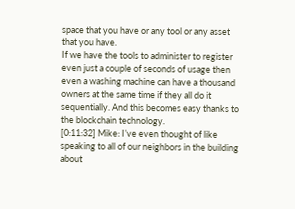space that you have or any tool or any asset that you have.
If we have the tools to administer to register even just a couple of seconds of usage then even a washing machine can have a thousand owners at the same time if they all do it sequentially. And this becomes easy thanks to the blockchain technology.
[0:11:32] Mike: I’ve even thought of like speaking to all of our neighbors in the building about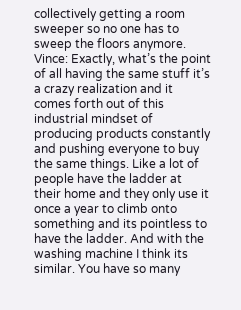collectively getting a room sweeper so no one has to sweep the floors anymore.
Vince: Exactly, what’s the point of all having the same stuff it’s a crazy realization and it comes forth out of this industrial mindset of producing products constantly and pushing everyone to buy the same things. Like a lot of people have the ladder at their home and they only use it once a year to climb onto something and its pointless to have the ladder. And with the washing machine I think its similar. You have so many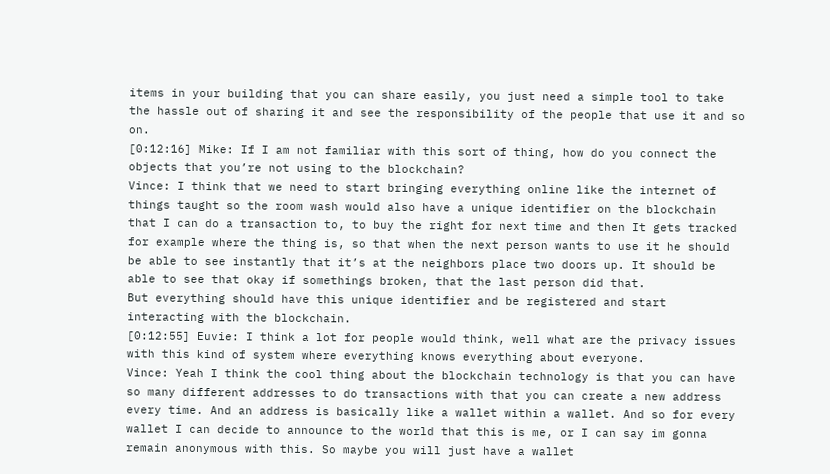items in your building that you can share easily, you just need a simple tool to take the hassle out of sharing it and see the responsibility of the people that use it and so on.
[0:12:16] Mike: If I am not familiar with this sort of thing, how do you connect the objects that you’re not using to the blockchain?
Vince: I think that we need to start bringing everything online like the internet of things taught so the room wash would also have a unique identifier on the blockchain that I can do a transaction to, to buy the right for next time and then It gets tracked for example where the thing is, so that when the next person wants to use it he should be able to see instantly that it’s at the neighbors place two doors up. It should be able to see that okay if somethings broken, that the last person did that.
But everything should have this unique identifier and be registered and start interacting with the blockchain.
[0:12:55] Euvie: I think a lot for people would think, well what are the privacy issues with this kind of system where everything knows everything about everyone.
Vince: Yeah I think the cool thing about the blockchain technology is that you can have so many different addresses to do transactions with that you can create a new address every time. And an address is basically like a wallet within a wallet. And so for every wallet I can decide to announce to the world that this is me, or I can say im gonna remain anonymous with this. So maybe you will just have a wallet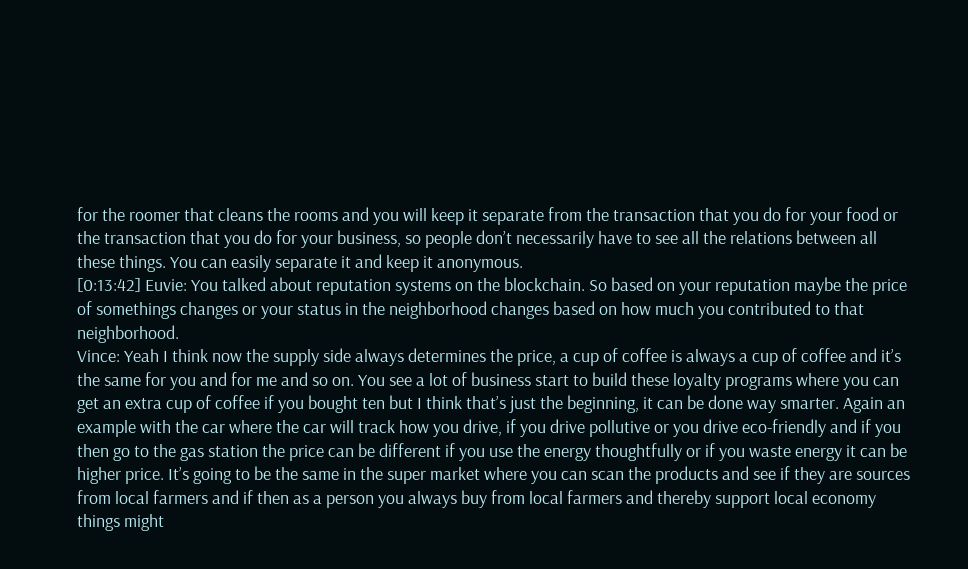for the roomer that cleans the rooms and you will keep it separate from the transaction that you do for your food or the transaction that you do for your business, so people don’t necessarily have to see all the relations between all these things. You can easily separate it and keep it anonymous.
[0:13:42] Euvie: You talked about reputation systems on the blockchain. So based on your reputation maybe the price of somethings changes or your status in the neighborhood changes based on how much you contributed to that neighborhood.
Vince: Yeah I think now the supply side always determines the price, a cup of coffee is always a cup of coffee and it’s the same for you and for me and so on. You see a lot of business start to build these loyalty programs where you can get an extra cup of coffee if you bought ten but I think that’s just the beginning, it can be done way smarter. Again an example with the car where the car will track how you drive, if you drive pollutive or you drive eco-friendly and if you then go to the gas station the price can be different if you use the energy thoughtfully or if you waste energy it can be higher price. It’s going to be the same in the super market where you can scan the products and see if they are sources from local farmers and if then as a person you always buy from local farmers and thereby support local economy things might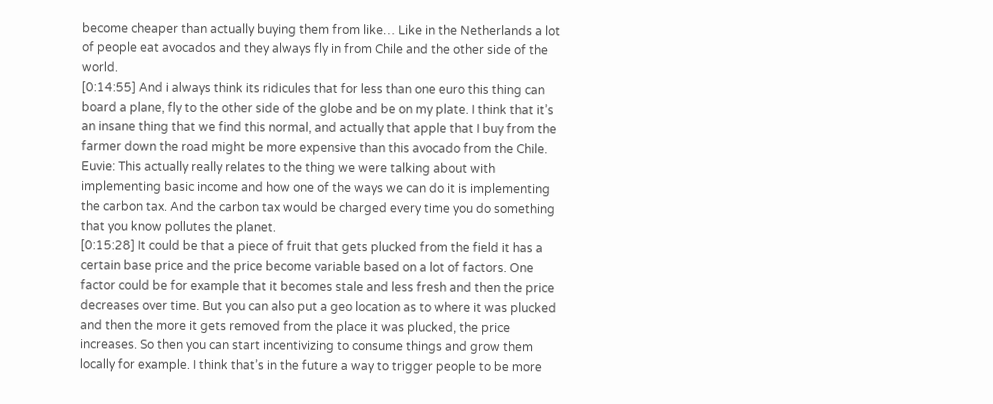become cheaper than actually buying them from like… Like in the Netherlands a lot of people eat avocados and they always fly in from Chile and the other side of the world.
[0:14:55] And i always think its ridicules that for less than one euro this thing can board a plane, fly to the other side of the globe and be on my plate. I think that it’s an insane thing that we find this normal, and actually that apple that I buy from the farmer down the road might be more expensive than this avocado from the Chile.
Euvie: This actually really relates to the thing we were talking about with implementing basic income and how one of the ways we can do it is implementing the carbon tax. And the carbon tax would be charged every time you do something that you know pollutes the planet.
[0:15:28] It could be that a piece of fruit that gets plucked from the field it has a certain base price and the price become variable based on a lot of factors. One factor could be for example that it becomes stale and less fresh and then the price decreases over time. But you can also put a geo location as to where it was plucked and then the more it gets removed from the place it was plucked, the price increases. So then you can start incentivizing to consume things and grow them locally for example. I think that’s in the future a way to trigger people to be more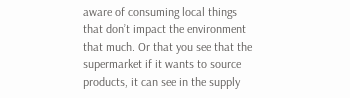aware of consuming local things that don’t impact the environment that much. Or that you see that the supermarket if it wants to source products, it can see in the supply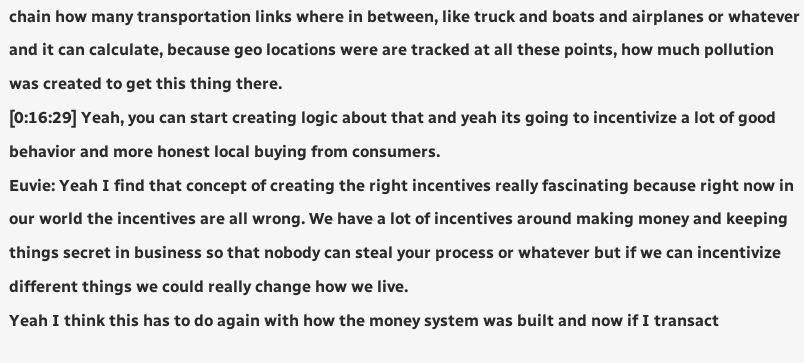chain how many transportation links where in between, like truck and boats and airplanes or whatever and it can calculate, because geo locations were are tracked at all these points, how much pollution was created to get this thing there.
[0:16:29] Yeah, you can start creating logic about that and yeah its going to incentivize a lot of good behavior and more honest local buying from consumers.
Euvie: Yeah I find that concept of creating the right incentives really fascinating because right now in our world the incentives are all wrong. We have a lot of incentives around making money and keeping things secret in business so that nobody can steal your process or whatever but if we can incentivize different things we could really change how we live.
Yeah I think this has to do again with how the money system was built and now if I transact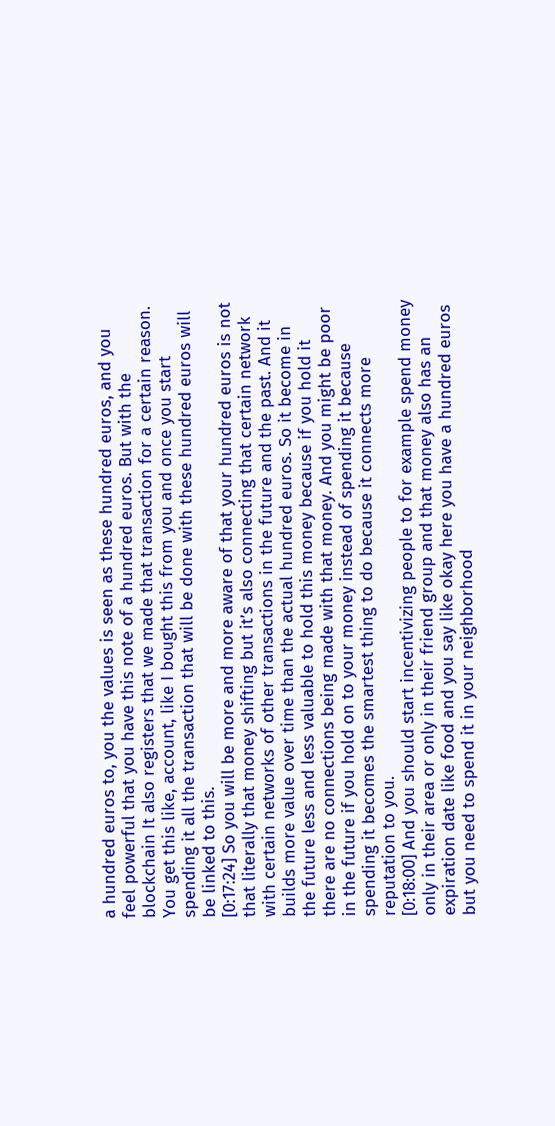a hundred euros to, you the values is seen as these hundred euros, and you feel powerful that you have this note of a hundred euros. But with the blockchain It also registers that we made that transaction for a certain reason. You get this like, account, like I bought this from you and once you start spending it all the transaction that will be done with these hundred euros will be linked to this.
[0:17:24] So you will be more and more aware of that your hundred euros is not that literally that money shifting but it’s also connecting that certain network with certain networks of other transactions in the future and the past. And it builds more value over time than the actual hundred euros. So it become in the future less and less valuable to hold this money because if you hold it there are no connections being made with that money. And you might be poor in the future if you hold on to your money instead of spending it because spending it becomes the smartest thing to do because it connects more reputation to you.
[0:18:00] And you should start incentivizing people to for example spend money only in their area or only in their friend group and that money also has an expiration date like food and you say like okay here you have a hundred euros but you need to spend it in your neighborhood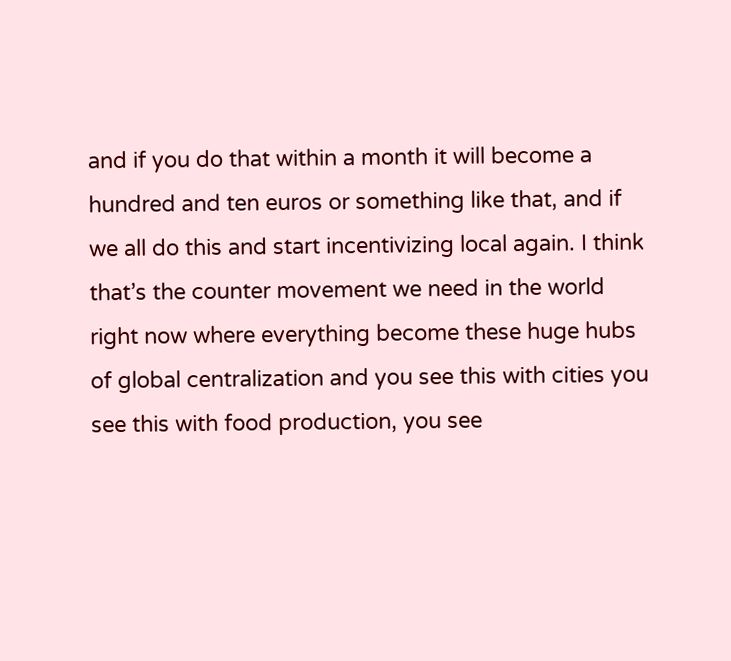and if you do that within a month it will become a hundred and ten euros or something like that, and if we all do this and start incentivizing local again. I think that’s the counter movement we need in the world right now where everything become these huge hubs of global centralization and you see this with cities you see this with food production, you see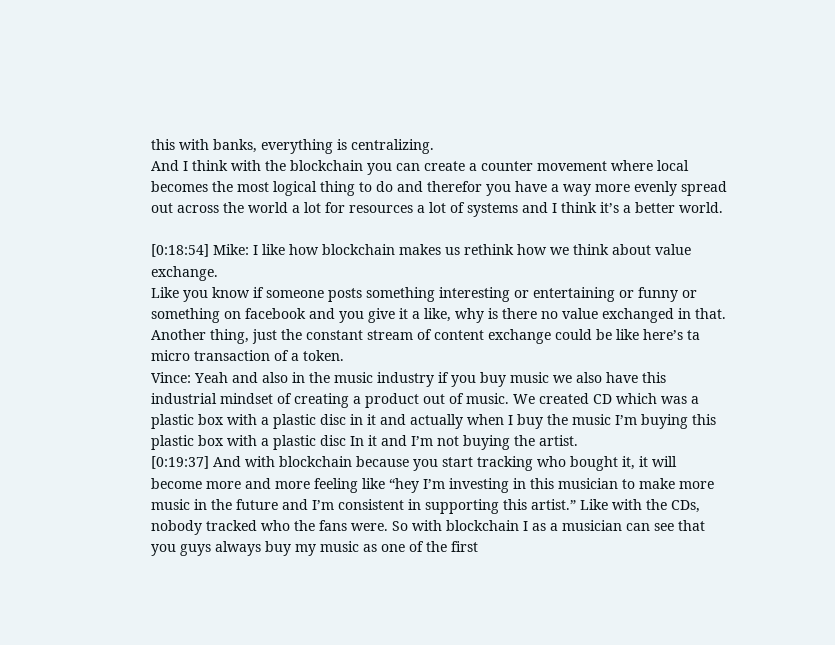this with banks, everything is centralizing.
And I think with the blockchain you can create a counter movement where local becomes the most logical thing to do and therefor you have a way more evenly spread out across the world a lot for resources a lot of systems and I think it’s a better world.

[0:18:54] Mike: I like how blockchain makes us rethink how we think about value exchange.
Like you know if someone posts something interesting or entertaining or funny or something on facebook and you give it a like, why is there no value exchanged in that. Another thing, just the constant stream of content exchange could be like here’s ta micro transaction of a token.
Vince: Yeah and also in the music industry if you buy music we also have this industrial mindset of creating a product out of music. We created CD which was a plastic box with a plastic disc in it and actually when I buy the music I’m buying this plastic box with a plastic disc In it and I’m not buying the artist.
[0:19:37] And with blockchain because you start tracking who bought it, it will become more and more feeling like “hey I’m investing in this musician to make more music in the future and I’m consistent in supporting this artist.” Like with the CDs, nobody tracked who the fans were. So with blockchain I as a musician can see that you guys always buy my music as one of the first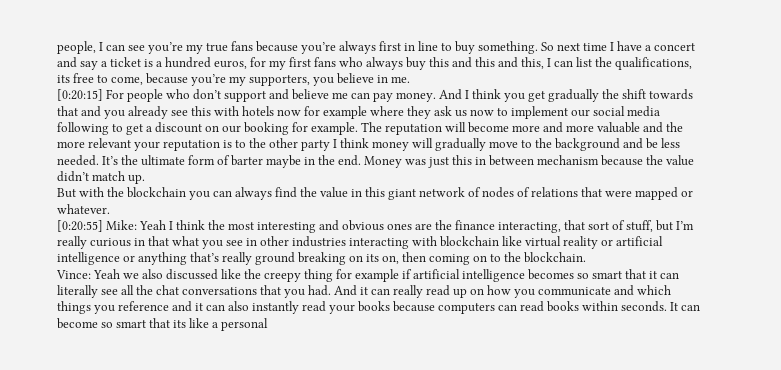people, I can see you’re my true fans because you’re always first in line to buy something. So next time I have a concert and say a ticket is a hundred euros, for my first fans who always buy this and this and this, I can list the qualifications, its free to come, because you’re my supporters, you believe in me.
[0:20:15] For people who don’t support and believe me can pay money. And I think you get gradually the shift towards that and you already see this with hotels now for example where they ask us now to implement our social media following to get a discount on our booking for example. The reputation will become more and more valuable and the more relevant your reputation is to the other party I think money will gradually move to the background and be less needed. It’s the ultimate form of barter maybe in the end. Money was just this in between mechanism because the value didn’t match up.
But with the blockchain you can always find the value in this giant network of nodes of relations that were mapped or whatever.
[0:20:55] Mike: Yeah I think the most interesting and obvious ones are the finance interacting, that sort of stuff, but I’m really curious in that what you see in other industries interacting with blockchain like virtual reality or artificial intelligence or anything that’s really ground breaking on its on, then coming on to the blockchain.
Vince: Yeah we also discussed like the creepy thing for example if artificial intelligence becomes so smart that it can literally see all the chat conversations that you had. And it can really read up on how you communicate and which things you reference and it can also instantly read your books because computers can read books within seconds. It can become so smart that its like a personal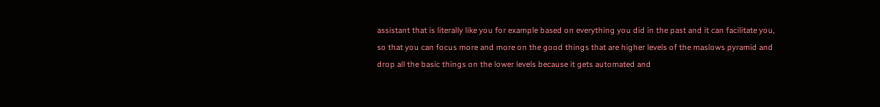assistant that is literally like you for example based on everything you did in the past and it can facilitate you, so that you can focus more and more on the good things that are higher levels of the maslows pyramid and drop all the basic things on the lower levels because it gets automated and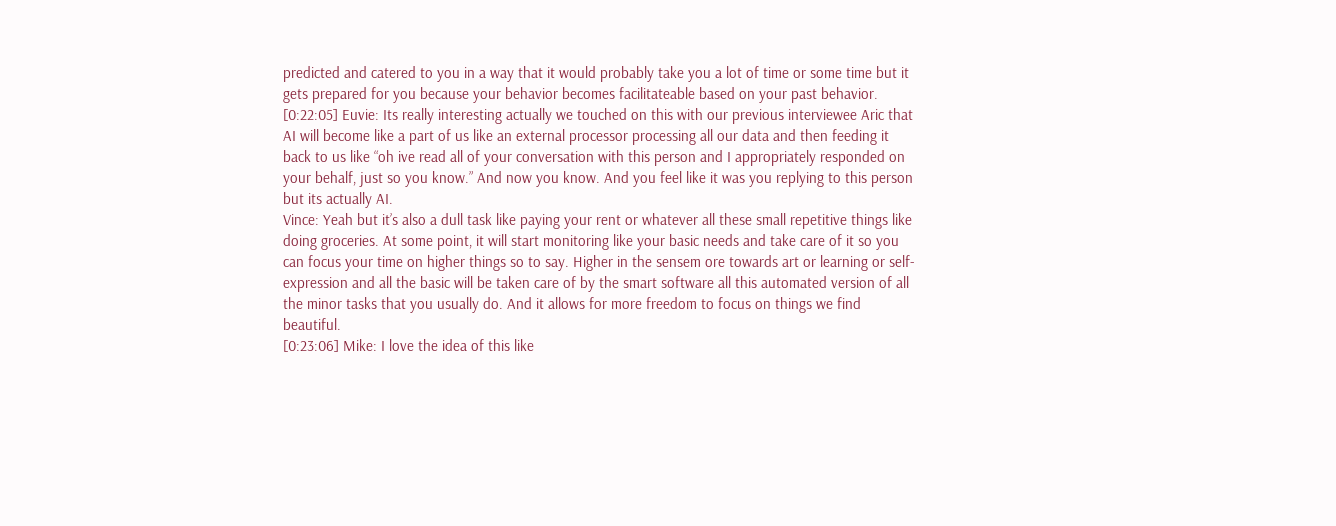predicted and catered to you in a way that it would probably take you a lot of time or some time but it gets prepared for you because your behavior becomes facilitateable based on your past behavior.
[0:22:05] Euvie: Its really interesting actually we touched on this with our previous interviewee Aric that AI will become like a part of us like an external processor processing all our data and then feeding it back to us like “oh ive read all of your conversation with this person and I appropriately responded on your behalf, just so you know.” And now you know. And you feel like it was you replying to this person but its actually AI.
Vince: Yeah but it’s also a dull task like paying your rent or whatever all these small repetitive things like doing groceries. At some point, it will start monitoring like your basic needs and take care of it so you can focus your time on higher things so to say. Higher in the sensem ore towards art or learning or self-expression and all the basic will be taken care of by the smart software all this automated version of all the minor tasks that you usually do. And it allows for more freedom to focus on things we find beautiful.
[0:23:06] Mike: I love the idea of this like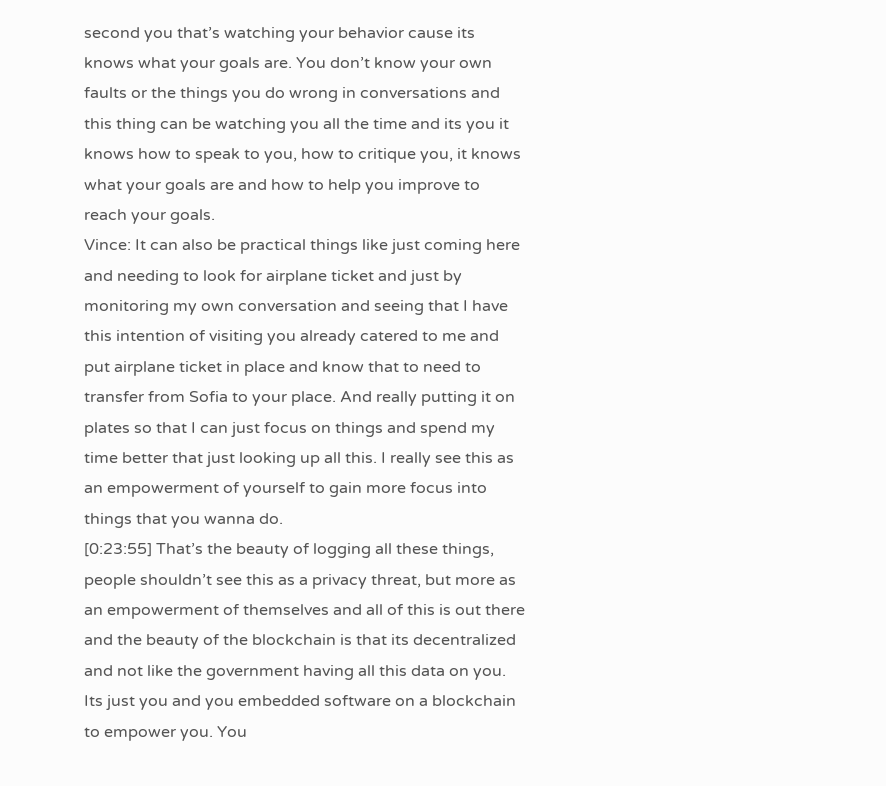second you that’s watching your behavior cause its knows what your goals are. You don’t know your own faults or the things you do wrong in conversations and this thing can be watching you all the time and its you it knows how to speak to you, how to critique you, it knows what your goals are and how to help you improve to reach your goals.
Vince: It can also be practical things like just coming here and needing to look for airplane ticket and just by monitoring my own conversation and seeing that I have this intention of visiting you already catered to me and put airplane ticket in place and know that to need to transfer from Sofia to your place. And really putting it on plates so that I can just focus on things and spend my time better that just looking up all this. I really see this as an empowerment of yourself to gain more focus into things that you wanna do.
[0:23:55] That’s the beauty of logging all these things, people shouldn’t see this as a privacy threat, but more as an empowerment of themselves and all of this is out there and the beauty of the blockchain is that its decentralized and not like the government having all this data on you. Its just you and you embedded software on a blockchain to empower you. You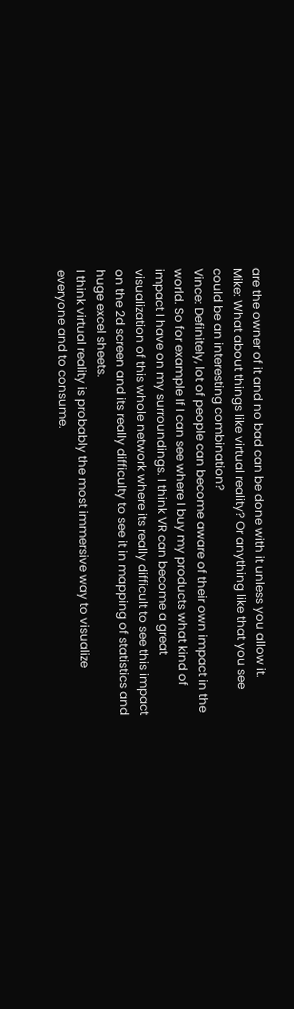are the owner of it and no bad can be done with it unless you allow it.
Mike: What about things like virtual reality? Or anything like that you see could be an interesting combination?
Vince: Definitely, lot of people can become aware of their own impact in the world. So for example If I can see where I buy my products what kind of impact I have on my surroundings. I think VR can become a great visualization of this whole network where its really difficult to see this impact on the 2d screen and its really difficulty to see it in mapping of statistics and huge excel sheets.
I think virtual reality is probably the most immersive way to visualize everyone and to consume.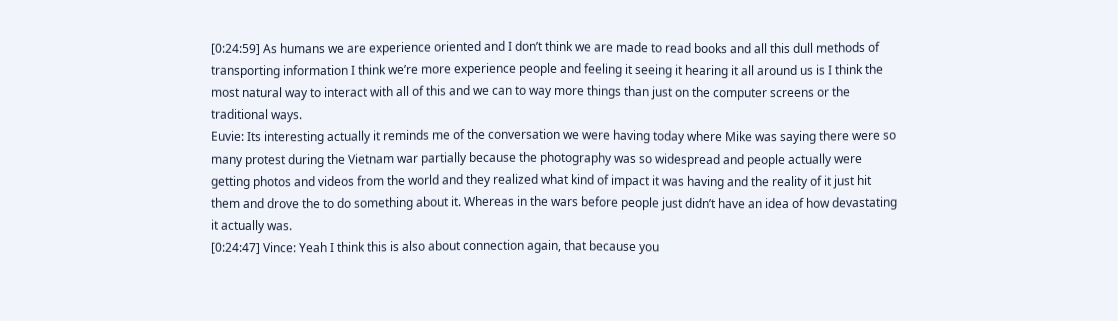[0:24:59] As humans we are experience oriented and I don’t think we are made to read books and all this dull methods of transporting information I think we’re more experience people and feeling it seeing it hearing it all around us is I think the most natural way to interact with all of this and we can to way more things than just on the computer screens or the traditional ways.
Euvie: Its interesting actually it reminds me of the conversation we were having today where Mike was saying there were so many protest during the Vietnam war partially because the photography was so widespread and people actually were getting photos and videos from the world and they realized what kind of impact it was having and the reality of it just hit them and drove the to do something about it. Whereas in the wars before people just didn’t have an idea of how devastating it actually was.
[0:24:47] Vince: Yeah I think this is also about connection again, that because you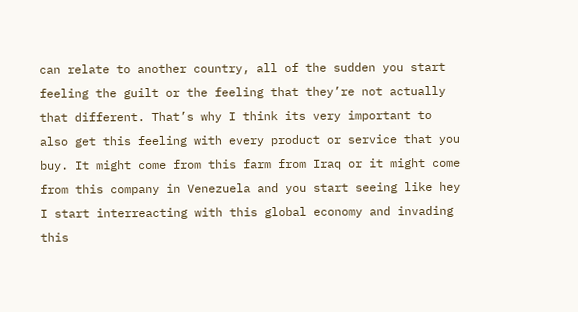can relate to another country, all of the sudden you start feeling the guilt or the feeling that they’re not actually that different. That’s why I think its very important to also get this feeling with every product or service that you buy. It might come from this farm from Iraq or it might come from this company in Venezuela and you start seeing like hey I start interreacting with this global economy and invading this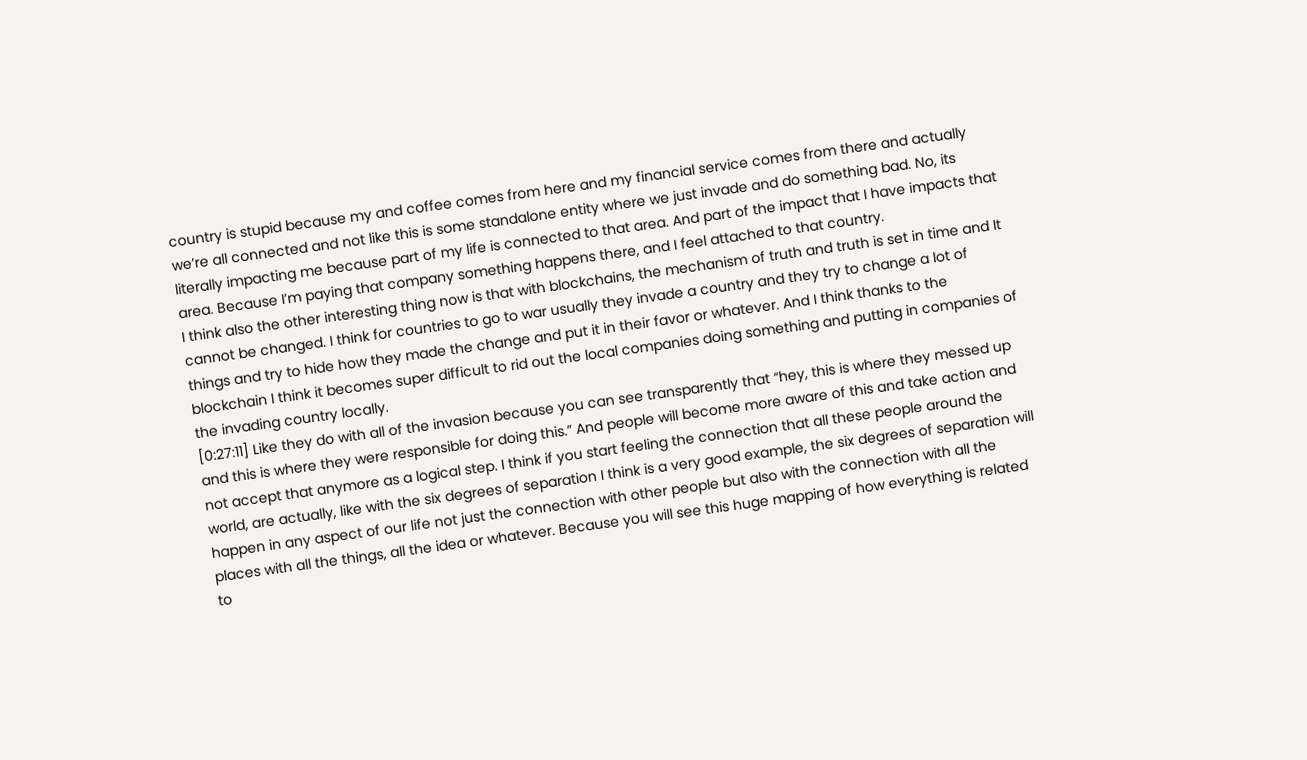country is stupid because my and coffee comes from here and my financial service comes from there and actually we’re all connected and not like this is some standalone entity where we just invade and do something bad. No, its literally impacting me because part of my life is connected to that area. And part of the impact that I have impacts that area. Because I’m paying that company something happens there, and I feel attached to that country.
I think also the other interesting thing now is that with blockchains, the mechanism of truth and truth is set in time and It cannot be changed. I think for countries to go to war usually they invade a country and they try to change a lot of things and try to hide how they made the change and put it in their favor or whatever. And I think thanks to the blockchain I think it becomes super difficult to rid out the local companies doing something and putting in companies of the invading country locally.
[0:27:11] Like they do with all of the invasion because you can see transparently that “hey, this is where they messed up and this is where they were responsible for doing this.” And people will become more aware of this and take action and not accept that anymore as a logical step. I think if you start feeling the connection that all these people around the world, are actually, like with the six degrees of separation I think is a very good example, the six degrees of separation will happen in any aspect of our life not just the connection with other people but also with the connection with all the places with all the things, all the idea or whatever. Because you will see this huge mapping of how everything is related to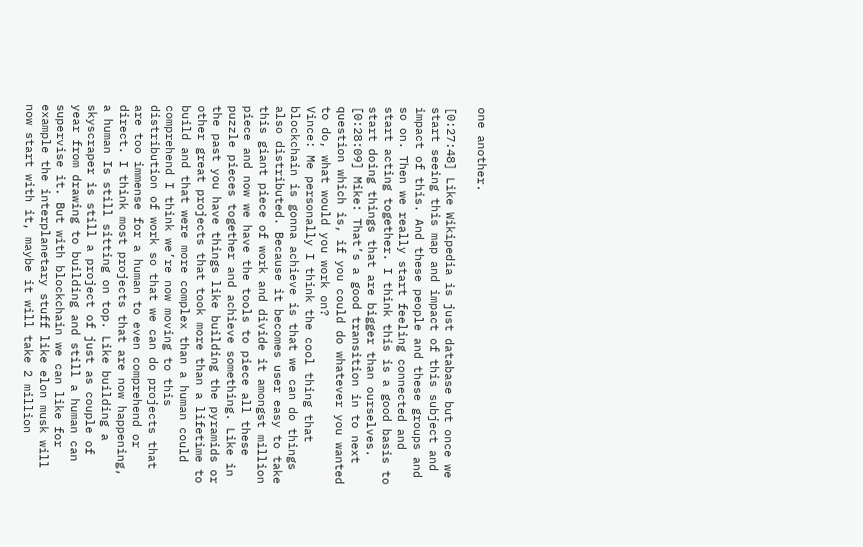one another.

[0:27:48] Like Wikipedia is just database but once we start seeing this map and impact of this subject and impact of this. And these people and these groups and so on. Then we really start feeling connected and start acting together. I think this is a good basis to start doing things that are bigger than ourselves.
[0:28:09] Mike: That’s a good transition in to next question which is, if you could do whatever you wanted to do, what would you work on?
Vince: Me personally I think the cool thing that blockchain is gonna achieve is that we can do things also distributed. Because it becomes user easy to take this giant piece of work and divide it amongst million piece and now we have the tools to piece all these puzzle pieces together and achieve something. Like in the past you have things like building the pyramids or other great projects that took more than a lifetime to build and that were more complex than a human could comprehend I think we’re now moving to this distribution of work so that we can do projects that are too immense for a human to even comprehend or direct. I think most projects that are now happening, a human Is still sitting on top. Like building a skyscraper is still a project of just as couple of year from drawing to building and still a human can supervise it. But with blockchain we can like for example the interplanetary stuff like elon musk will now start with it, maybe it will take 2 million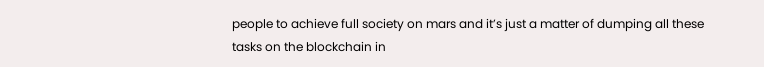people to achieve full society on mars and it’s just a matter of dumping all these tasks on the blockchain in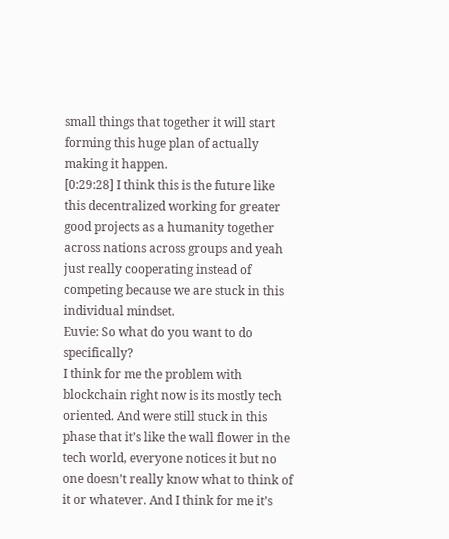small things that together it will start forming this huge plan of actually making it happen.
[0:29:28] I think this is the future like this decentralized working for greater good projects as a humanity together across nations across groups and yeah just really cooperating instead of competing because we are stuck in this individual mindset.
Euvie: So what do you want to do specifically?
I think for me the problem with blockchain right now is its mostly tech oriented. And were still stuck in this phase that it’s like the wall flower in the tech world, everyone notices it but no one doesn’t really know what to think of it or whatever. And I think for me it’s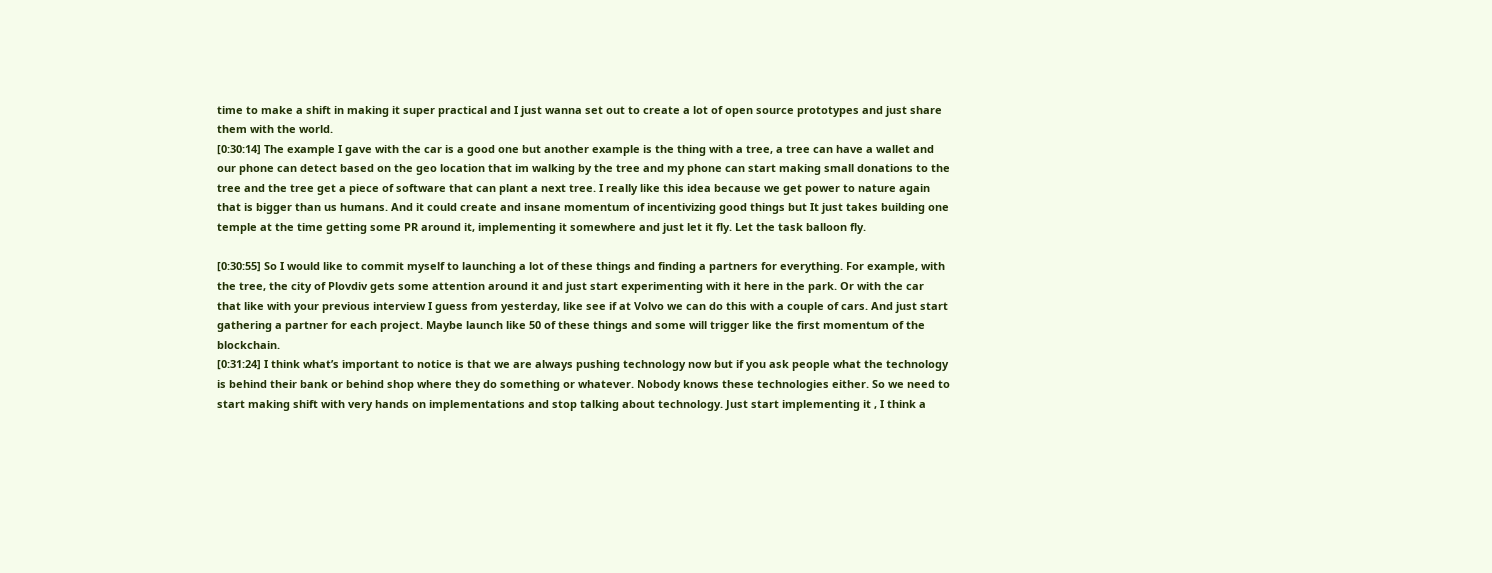time to make a shift in making it super practical and I just wanna set out to create a lot of open source prototypes and just share them with the world.
[0:30:14] The example I gave with the car is a good one but another example is the thing with a tree, a tree can have a wallet and our phone can detect based on the geo location that im walking by the tree and my phone can start making small donations to the tree and the tree get a piece of software that can plant a next tree. I really like this idea because we get power to nature again that is bigger than us humans. And it could create and insane momentum of incentivizing good things but It just takes building one temple at the time getting some PR around it, implementing it somewhere and just let it fly. Let the task balloon fly.

[0:30:55] So I would like to commit myself to launching a lot of these things and finding a partners for everything. For example, with the tree, the city of Plovdiv gets some attention around it and just start experimenting with it here in the park. Or with the car that like with your previous interview I guess from yesterday, like see if at Volvo we can do this with a couple of cars. And just start gathering a partner for each project. Maybe launch like 50 of these things and some will trigger like the first momentum of the blockchain.
[0:31:24] I think what’s important to notice is that we are always pushing technology now but if you ask people what the technology is behind their bank or behind shop where they do something or whatever. Nobody knows these technologies either. So we need to start making shift with very hands on implementations and stop talking about technology. Just start implementing it , I think a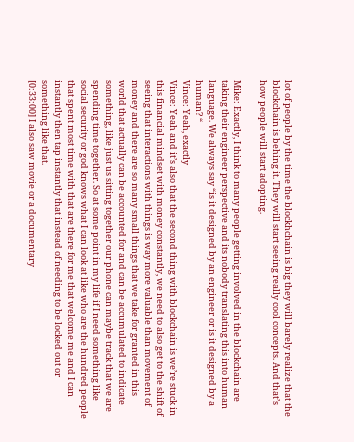lot of people by the time the blockhchain is big they will barely realize that the blockchain is behing it. They will start seeing really cool concepts. And that’s how people will start adopting.

Mike: Exactly, I think to many people getting involved in the blockchain are taking their engineer perspective and its nobody translating this into human language. We always say “is it designed by an engineer or is it designed by a human? “
Vince: Yeah, exactly
Vince: Yeah and it’s also that the second thing with blockchain is we’re stuck in this financial mindset with money constantly, we need to also get to the shift of seeing that interactions with things is way more valuable than movement of money and there are so many small things that we take for granted in this world that actually can be accounted for and can be accumulated to indicate something, like just us sitting together our phone can maybe track that we are spending time together. So at some point in my life if I need something like social security or god knows what I can look at like who are the hundred people that spent most time with that are there for me that welcome me and I can instantly then tap instantly that instead of needing to be locked out or something like that.
[0:33:00] I also saw movie or a documentary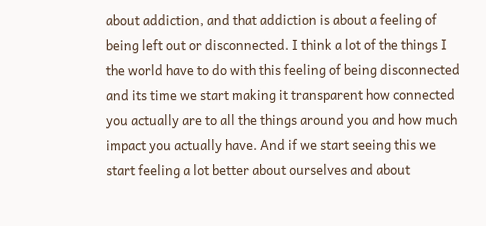about addiction, and that addiction is about a feeling of being left out or disconnected. I think a lot of the things I the world have to do with this feeling of being disconnected and its time we start making it transparent how connected you actually are to all the things around you and how much impact you actually have. And if we start seeing this we start feeling a lot better about ourselves and about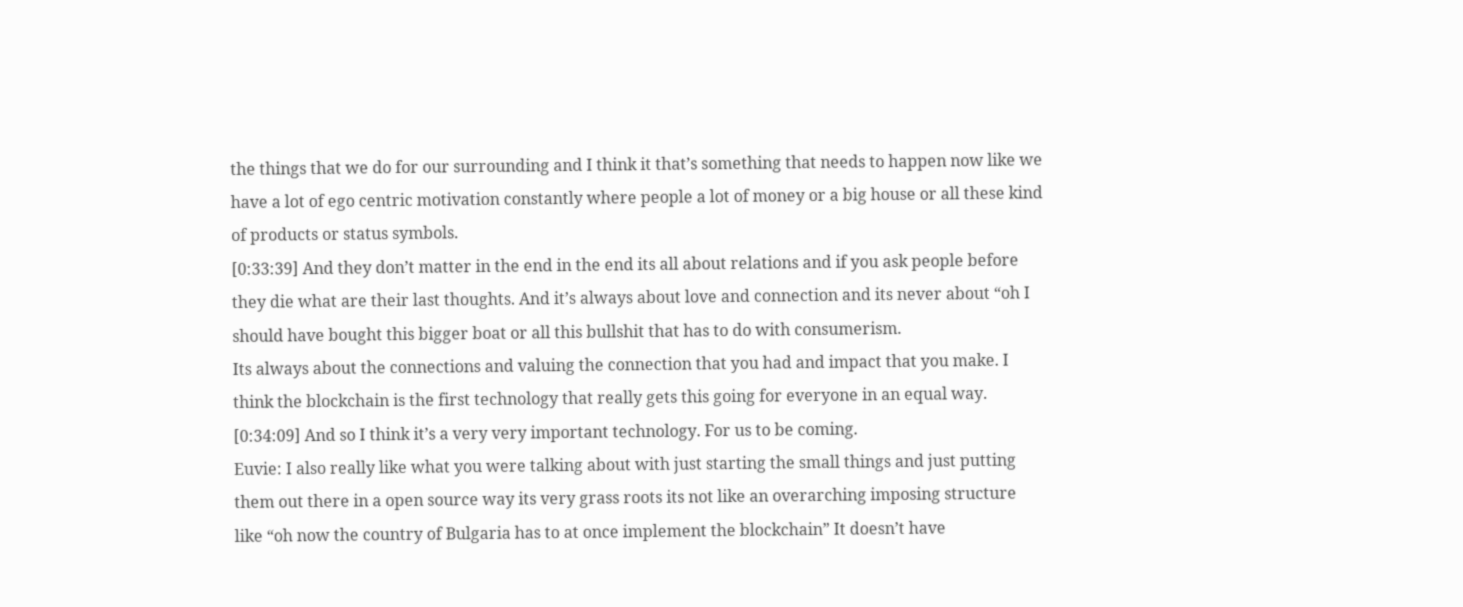the things that we do for our surrounding and I think it that’s something that needs to happen now like we have a lot of ego centric motivation constantly where people a lot of money or a big house or all these kind of products or status symbols.
[0:33:39] And they don’t matter in the end in the end its all about relations and if you ask people before they die what are their last thoughts. And it’s always about love and connection and its never about “oh I should have bought this bigger boat or all this bullshit that has to do with consumerism.
Its always about the connections and valuing the connection that you had and impact that you make. I think the blockchain is the first technology that really gets this going for everyone in an equal way.
[0:34:09] And so I think it’s a very very important technology. For us to be coming.
Euvie: I also really like what you were talking about with just starting the small things and just putting them out there in a open source way its very grass roots its not like an overarching imposing structure like “oh now the country of Bulgaria has to at once implement the blockchain” It doesn’t have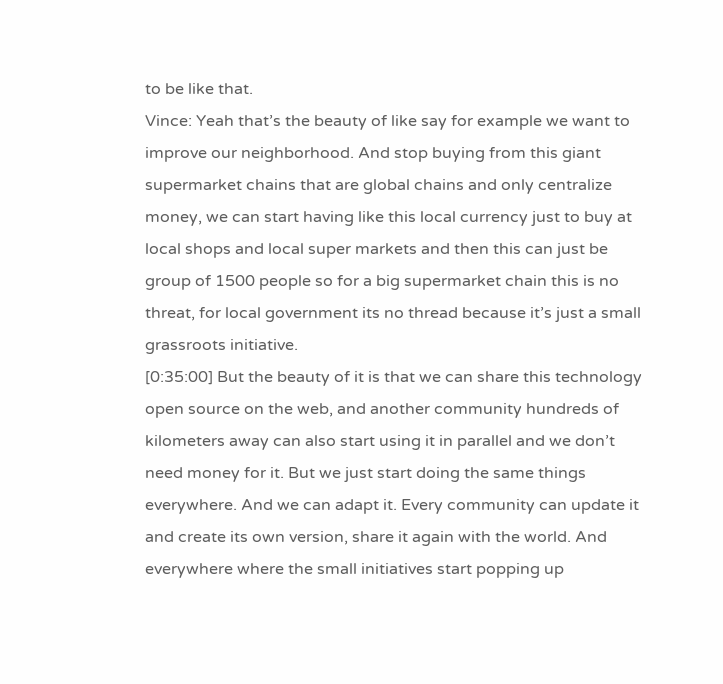to be like that.
Vince: Yeah that’s the beauty of like say for example we want to improve our neighborhood. And stop buying from this giant supermarket chains that are global chains and only centralize money, we can start having like this local currency just to buy at local shops and local super markets and then this can just be group of 1500 people so for a big supermarket chain this is no threat, for local government its no thread because it’s just a small grassroots initiative.
[0:35:00] But the beauty of it is that we can share this technology open source on the web, and another community hundreds of kilometers away can also start using it in parallel and we don’t need money for it. But we just start doing the same things everywhere. And we can adapt it. Every community can update it and create its own version, share it again with the world. And everywhere where the small initiatives start popping up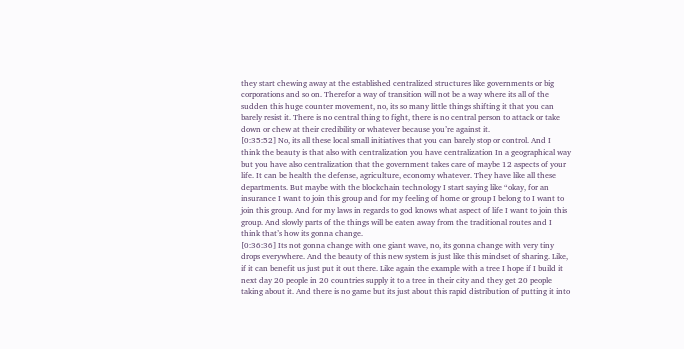they start chewing away at the established centralized structures like governments or big corporations and so on. Therefor a way of transition will not be a way where its all of the sudden this huge counter movement, no, its so many little things shifting it that you can barely resist it. There is no central thing to fight, there is no central person to attack or take down or chew at their credibility or whatever because you’re against it.
[0:35:52] No, its all these local small initiatives that you can barely stop or control. And I think the beauty is that also with centralization you have centralization In a geographical way but you have also centralization that the government takes care of maybe 12 aspects of your life. It can be health the defense, agriculture, economy whatever. They have like all these departments. But maybe with the blockchain technology I start saying like “okay, for an insurance I want to join this group and for my feeling of home or group I belong to I want to join this group. And for my laws in regards to god knows what aspect of life I want to join this group. And slowly parts of the things will be eaten away from the traditional routes and I think that’s how its gonna change.
[0:36:36] Its not gonna change with one giant wave, no, its gonna change with very tiny drops everywhere. And the beauty of this new system is just like this mindset of sharing. Like, if it can benefit us just put it out there. Like again the example with a tree I hope if I build it next day 20 people in 20 countries supply it to a tree in their city and they get 20 people taking about it. And there is no game but its just about this rapid distribution of putting it into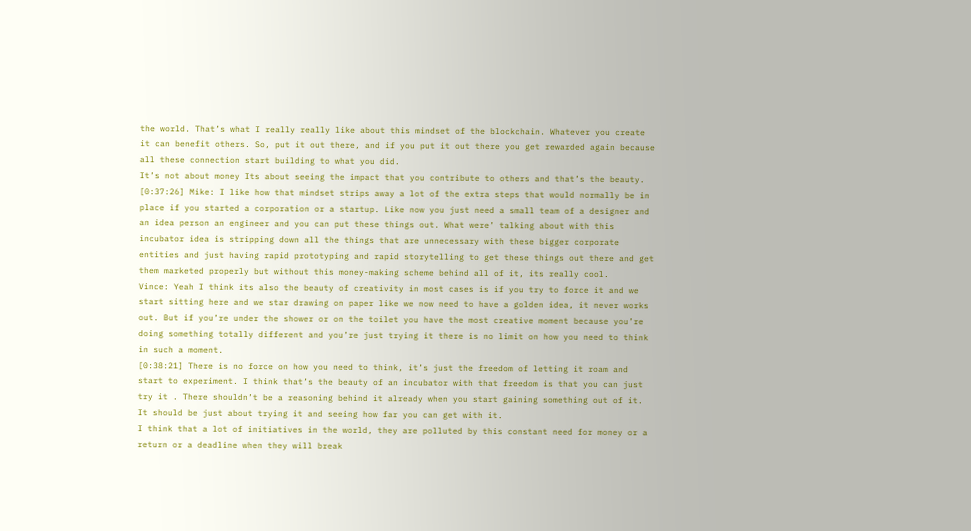the world. That’s what I really really like about this mindset of the blockchain. Whatever you create it can benefit others. So, put it out there, and if you put it out there you get rewarded again because all these connection start building to what you did.
It’s not about money Its about seeing the impact that you contribute to others and that’s the beauty.
[0:37:26] Mike: I like how that mindset strips away a lot of the extra steps that would normally be in place if you started a corporation or a startup. Like now you just need a small team of a designer and an idea person an engineer and you can put these things out. What were’ talking about with this incubator idea is stripping down all the things that are unnecessary with these bigger corporate entities and just having rapid prototyping and rapid storytelling to get these things out there and get them marketed properly but without this money-making scheme behind all of it, its really cool.
Vince: Yeah I think its also the beauty of creativity in most cases is if you try to force it and we start sitting here and we star drawing on paper like we now need to have a golden idea, it never works out. But if you’re under the shower or on the toilet you have the most creative moment because you’re doing something totally different and you’re just trying it there is no limit on how you need to think in such a moment.
[0:38:21] There is no force on how you need to think, it’s just the freedom of letting it roam and start to experiment. I think that’s the beauty of an incubator with that freedom is that you can just try it . There shouldn’t be a reasoning behind it already when you start gaining something out of it. It should be just about trying it and seeing how far you can get with it.
I think that a lot of initiatives in the world, they are polluted by this constant need for money or a return or a deadline when they will break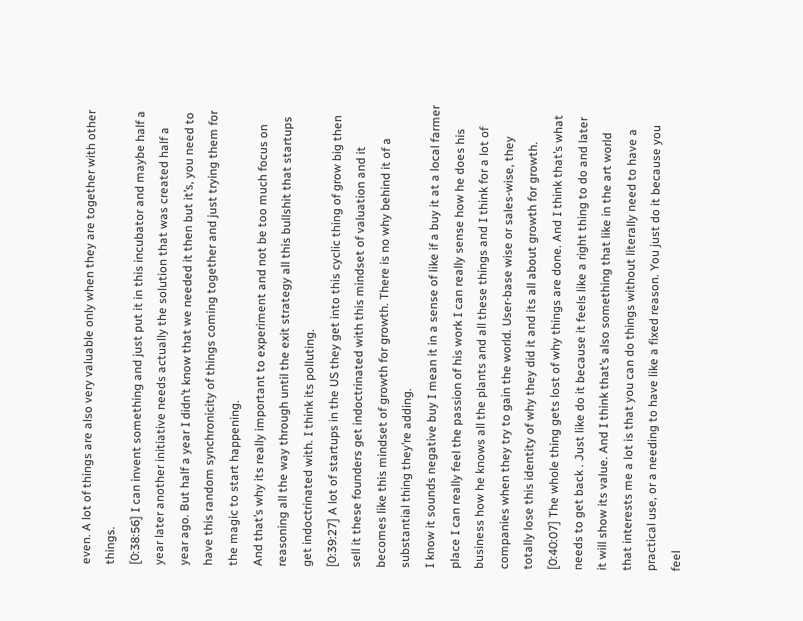even. A lot of things are also very valuable only when they are together with other things.
[0:38:56] I can invent something and just put it in this incubator and maybe half a year later another initiative needs actually the solution that was created half a year ago. But half a year I didn’t know that we needed it then but it’s, you need to have this random synchronicity of things coming together and just trying them for the magic to start happening.
And that’s why its really important to experiment and not be too much focus on reasoning all the way through until the exit strategy all this bullshit that startups get indoctrinated with. I think its polluting.
[0:39:27] A lot of startups in the US they get into this cyclic thing of grow big then sell it these founders get indoctrinated with this mindset of valuation and it becomes like this mindset of growth for growth. There is no why behind it of a substantial thing they’re adding.
I know it sounds negative buy I mean it in a sense of like if a buy it at a local farmer place I can really feel the passion of his work I can really sense how he does his business how he knows all the plants and all these things and I think for a lot of companies when they try to gain the world. User-base wise or sales-wise, they totally lose this identity of why they did it and its all about growth for growth.
[0:40:07] The whole thing gets lost of why things are done. And I think that’s what needs to get back . Just like do it because it feels like a right thing to do and later it will show its value. And I think that’s also something that like in the art world that interests me a lot is that you can do things without literally need to have a practical use, or a needing to have like a fixed reason. You just do it because you feel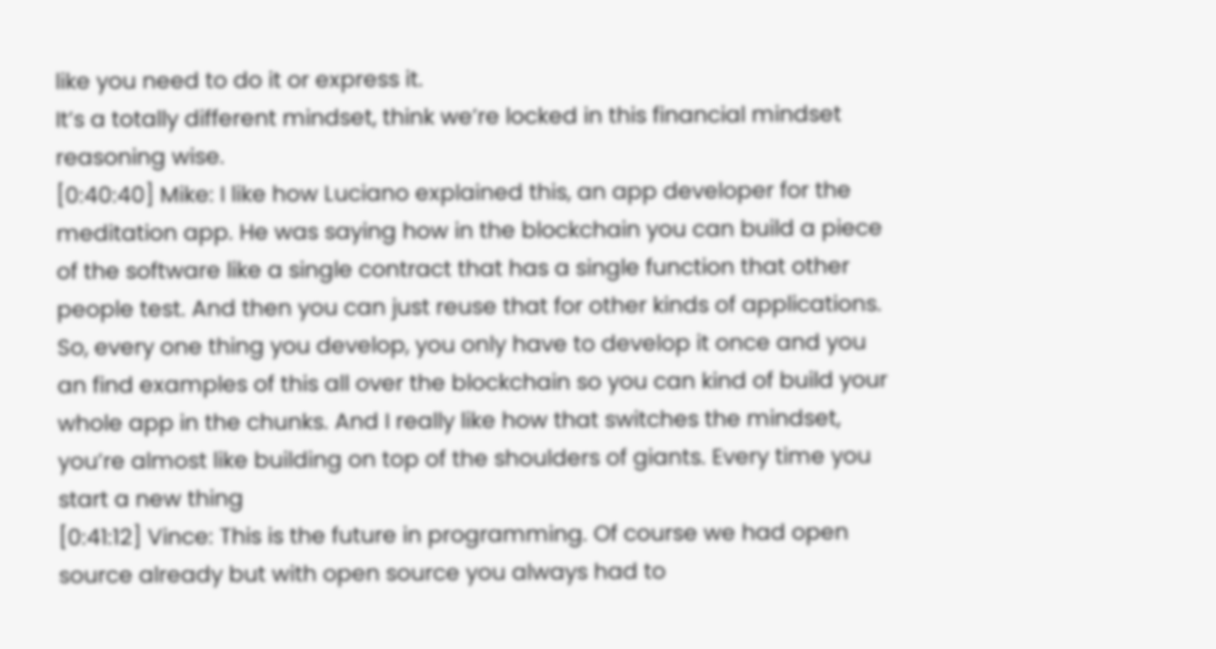like you need to do it or express it.
It’s a totally different mindset, think we’re locked in this financial mindset reasoning wise.
[0:40:40] Mike: I like how Luciano explained this, an app developer for the meditation app. He was saying how in the blockchain you can build a piece of the software like a single contract that has a single function that other people test. And then you can just reuse that for other kinds of applications. So, every one thing you develop, you only have to develop it once and you an find examples of this all over the blockchain so you can kind of build your whole app in the chunks. And I really like how that switches the mindset, you’re almost like building on top of the shoulders of giants. Every time you start a new thing
[0:41:12] Vince: This is the future in programming. Of course we had open source already but with open source you always had to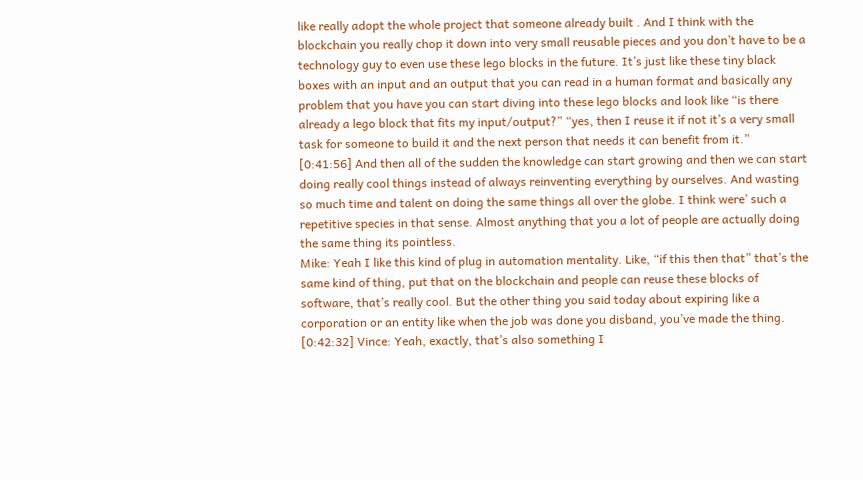like really adopt the whole project that someone already built . And I think with the blockchain you really chop it down into very small reusable pieces and you don’t have to be a technology guy to even use these lego blocks in the future. It’s just like these tiny black boxes with an input and an output that you can read in a human format and basically any problem that you have you can start diving into these lego blocks and look like “is there already a lego block that fits my input/output?” “yes, then I reuse it if not it’s a very small task for someone to build it and the next person that needs it can benefit from it.”
[0:41:56] And then all of the sudden the knowledge can start growing and then we can start doing really cool things instead of always reinventing everything by ourselves. And wasting so much time and talent on doing the same things all over the globe. I think were’ such a repetitive species in that sense. Almost anything that you a lot of people are actually doing the same thing its pointless.
Mike: Yeah I like this kind of plug in automation mentality. Like, “if this then that” that’s the same kind of thing, put that on the blockchain and people can reuse these blocks of software, that’s really cool. But the other thing you said today about expiring like a corporation or an entity like when the job was done you disband, you’ve made the thing.
[0:42:32] Vince: Yeah, exactly, that’s also something I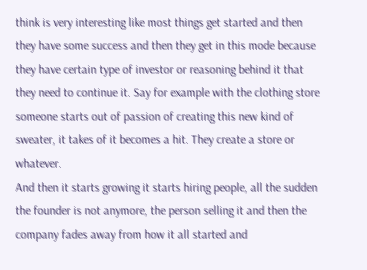think is very interesting like most things get started and then they have some success and then they get in this mode because they have certain type of investor or reasoning behind it that they need to continue it. Say for example with the clothing store someone starts out of passion of creating this new kind of sweater, it takes of it becomes a hit. They create a store or whatever.
And then it starts growing it starts hiring people, all the sudden the founder is not anymore, the person selling it and then the company fades away from how it all started and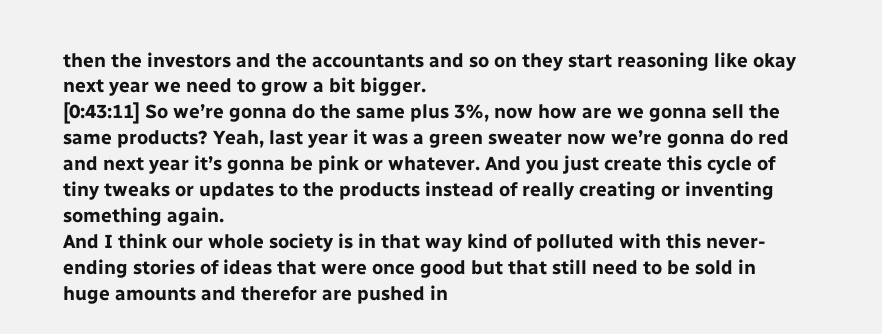then the investors and the accountants and so on they start reasoning like okay next year we need to grow a bit bigger.
[0:43:11] So we’re gonna do the same plus 3%, now how are we gonna sell the same products? Yeah, last year it was a green sweater now we’re gonna do red and next year it’s gonna be pink or whatever. And you just create this cycle of tiny tweaks or updates to the products instead of really creating or inventing something again.
And I think our whole society is in that way kind of polluted with this never-ending stories of ideas that were once good but that still need to be sold in huge amounts and therefor are pushed in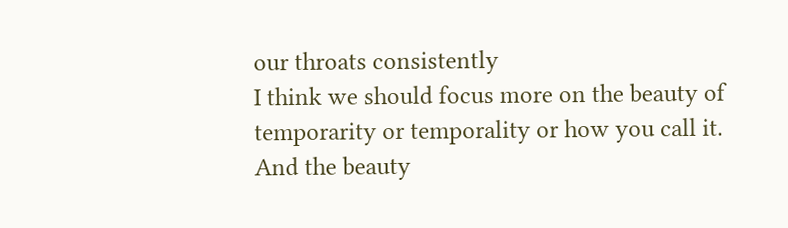our throats consistently
I think we should focus more on the beauty of temporarity or temporality or how you call it. And the beauty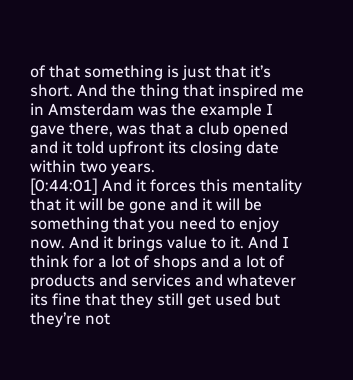of that something is just that it’s short. And the thing that inspired me in Amsterdam was the example I gave there, was that a club opened and it told upfront its closing date within two years.
[0:44:01] And it forces this mentality that it will be gone and it will be something that you need to enjoy now. And it brings value to it. And I think for a lot of shops and a lot of products and services and whatever its fine that they still get used but they’re not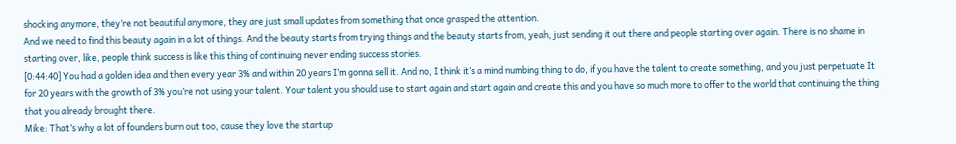shocking anymore, they’re not beautiful anymore, they are just small updates from something that once grasped the attention.
And we need to find this beauty again in a lot of things. And the beauty starts from trying things and the beauty starts from, yeah, just sending it out there and people starting over again. There is no shame in starting over, like, people think success is like this thing of continuing never ending success stories.
[0:44:40] You had a golden idea and then every year 3% and within 20 years I’m gonna sell it. And no, I think it’s a mind numbing thing to do, if you have the talent to create something, and you just perpetuate It for 20 years with the growth of 3% you’re not using your talent. Your talent you should use to start again and start again and create this and you have so much more to offer to the world that continuing the thing that you already brought there.
Mike: That’s why a lot of founders burn out too, cause they love the startup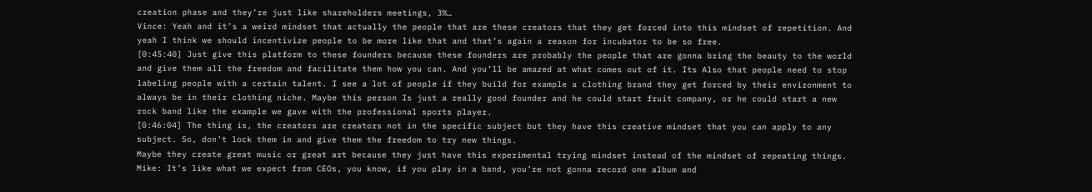creation phase and they’re just like shareholders meetings, 3%…
Vince: Yeah and it’s a weird mindset that actually the people that are these creators that they get forced into this mindset of repetition. And yeah I think we should incentivize people to be more like that and that’s again a reason for incubator to be so free.
[0:45:40] Just give this platform to these founders because these founders are probably the people that are gonna bring the beauty to the world and give them all the freedom and facilitate them how you can. And you’ll be amazed at what comes out of it. Its Also that people need to stop labeling people with a certain talent. I see a lot of people if they build for example a clothing brand they get forced by their environment to always be in their clothing niche. Maybe this person Is just a really good founder and he could start fruit company, or he could start a new rock band like the example we gave with the professional sports player.
[0:46:04] The thing is, the creators are creators not in the specific subject but they have this creative mindset that you can apply to any subject. So, don’t lock them in and give them the freedom to try new things.
Maybe they create great music or great art because they just have this experimental trying mindset instead of the mindset of repeating things.
Mike: It’s like what we expect from CEOs, you know, if you play in a band, you’re not gonna record one album and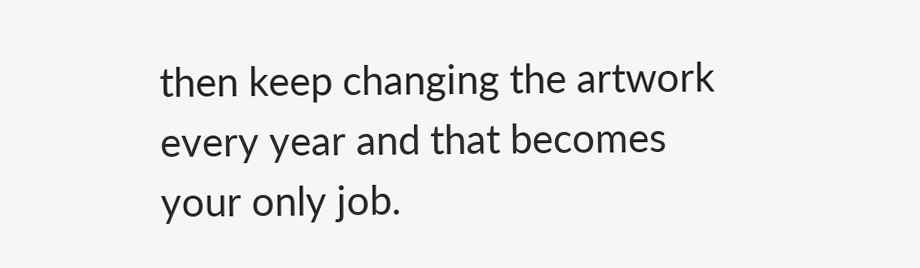then keep changing the artwork every year and that becomes your only job.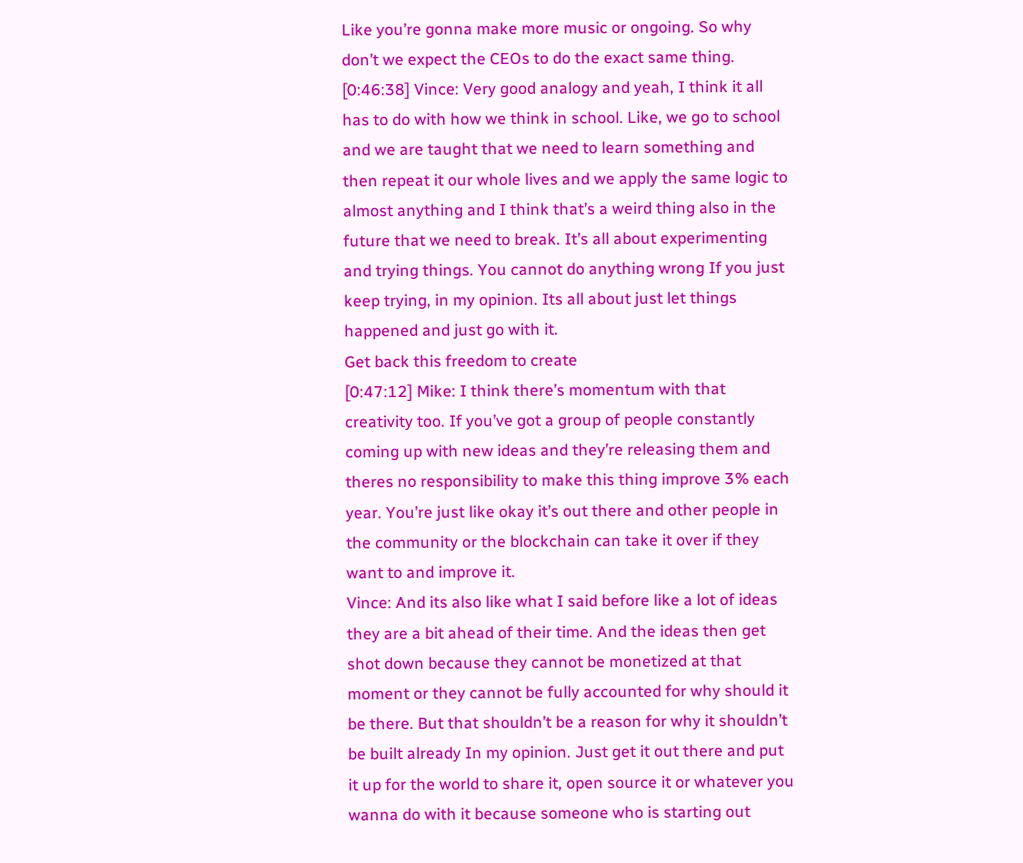Like you’re gonna make more music or ongoing. So why don’t we expect the CEOs to do the exact same thing.
[0:46:38] Vince: Very good analogy and yeah, I think it all has to do with how we think in school. Like, we go to school and we are taught that we need to learn something and then repeat it our whole lives and we apply the same logic to almost anything and I think that’s a weird thing also in the future that we need to break. It’s all about experimenting and trying things. You cannot do anything wrong If you just keep trying, in my opinion. Its all about just let things happened and just go with it.
Get back this freedom to create
[0:47:12] Mike: I think there’s momentum with that creativity too. If you’ve got a group of people constantly coming up with new ideas and they’re releasing them and theres no responsibility to make this thing improve 3% each year. You’re just like okay it’s out there and other people in the community or the blockchain can take it over if they want to and improve it.
Vince: And its also like what I said before like a lot of ideas they are a bit ahead of their time. And the ideas then get shot down because they cannot be monetized at that moment or they cannot be fully accounted for why should it be there. But that shouldn’t be a reason for why it shouldn’t be built already In my opinion. Just get it out there and put it up for the world to share it, open source it or whatever you wanna do with it because someone who is starting out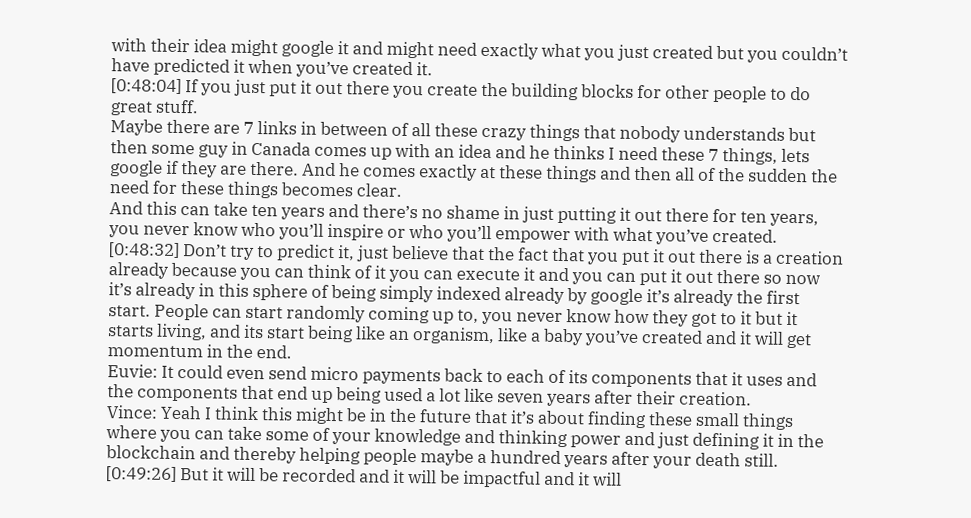with their idea might google it and might need exactly what you just created but you couldn’t have predicted it when you’ve created it.
[0:48:04] If you just put it out there you create the building blocks for other people to do great stuff.
Maybe there are 7 links in between of all these crazy things that nobody understands but then some guy in Canada comes up with an idea and he thinks I need these 7 things, lets google if they are there. And he comes exactly at these things and then all of the sudden the need for these things becomes clear.
And this can take ten years and there’s no shame in just putting it out there for ten years, you never know who you’ll inspire or who you’ll empower with what you’ve created.
[0:48:32] Don’t try to predict it, just believe that the fact that you put it out there is a creation already because you can think of it you can execute it and you can put it out there so now it’s already in this sphere of being simply indexed already by google it’s already the first start. People can start randomly coming up to, you never know how they got to it but it starts living, and its start being like an organism, like a baby you’ve created and it will get momentum in the end.
Euvie: It could even send micro payments back to each of its components that it uses and the components that end up being used a lot like seven years after their creation.
Vince: Yeah I think this might be in the future that it’s about finding these small things where you can take some of your knowledge and thinking power and just defining it in the blockchain and thereby helping people maybe a hundred years after your death still.
[0:49:26] But it will be recorded and it will be impactful and it will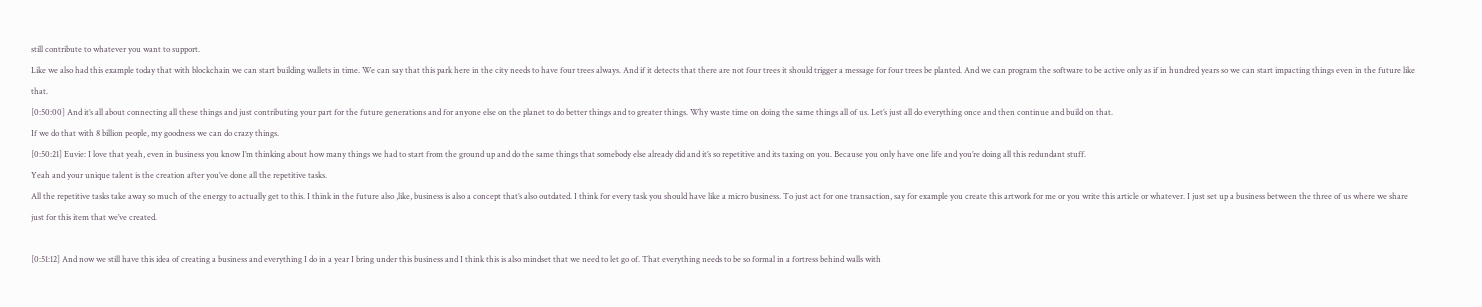still contribute to whatever you want to support.
Like we also had this example today that with blockchain we can start building wallets in time. We can say that this park here in the city needs to have four trees always. And if it detects that there are not four trees it should trigger a message for four trees be planted. And we can program the software to be active only as if in hundred years so we can start impacting things even in the future like that.
[0:50:00] And it’s all about connecting all these things and just contributing your part for the future generations and for anyone else on the planet to do better things and to greater things. Why waste time on doing the same things all of us. Let’s just all do everything once and then continue and build on that.
If we do that with 8 billion people, my goodness we can do crazy things.
[0:50:21] Euvie: I love that yeah, even in business you know I’m thinking about how many things we had to start from the ground up and do the same things that somebody else already did and it’s so repetitive and its taxing on you. Because you only have one life and you’re doing all this redundant stuff.
Yeah and your unique talent is the creation after you’ve done all the repetitive tasks.
All the repetitive tasks take away so much of the energy to actually get to this. I think in the future also ,like, business is also a concept that’s also outdated. I think for every task you should have like a micro business. To just act for one transaction, say for example you create this artwork for me or you write this article or whatever. I just set up a business between the three of us where we share just for this item that we’ve created.

[0:51:12] And now we still have this idea of creating a business and everything I do in a year I bring under this business and I think this is also mindset that we need to let go of. That everything needs to be so formal in a fortress behind walls with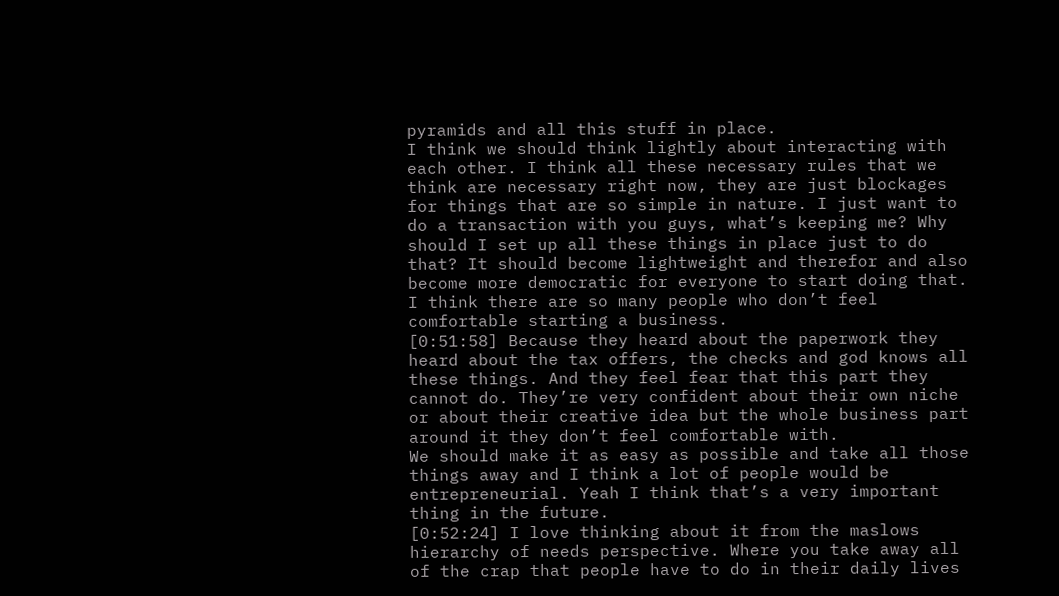pyramids and all this stuff in place.
I think we should think lightly about interacting with each other. I think all these necessary rules that we think are necessary right now, they are just blockages for things that are so simple in nature. I just want to do a transaction with you guys, what’s keeping me? Why should I set up all these things in place just to do that? It should become lightweight and therefor and also become more democratic for everyone to start doing that. I think there are so many people who don’t feel comfortable starting a business.
[0:51:58] Because they heard about the paperwork they heard about the tax offers, the checks and god knows all these things. And they feel fear that this part they cannot do. They’re very confident about their own niche or about their creative idea but the whole business part around it they don’t feel comfortable with.
We should make it as easy as possible and take all those things away and I think a lot of people would be entrepreneurial. Yeah I think that’s a very important thing in the future.
[0:52:24] I love thinking about it from the maslows hierarchy of needs perspective. Where you take away all of the crap that people have to do in their daily lives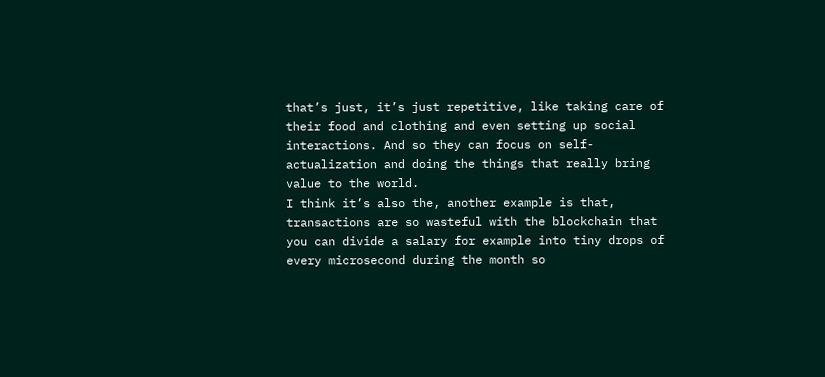that’s just, it’s just repetitive, like taking care of their food and clothing and even setting up social interactions. And so they can focus on self-actualization and doing the things that really bring value to the world.
I think it’s also the, another example is that, transactions are so wasteful with the blockchain that you can divide a salary for example into tiny drops of every microsecond during the month so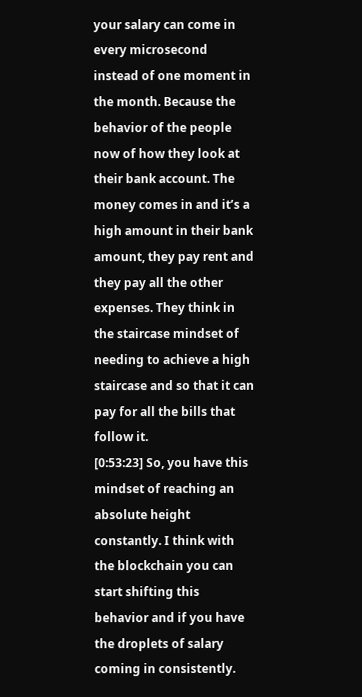your salary can come in every microsecond instead of one moment in the month. Because the behavior of the people now of how they look at their bank account. The money comes in and it’s a high amount in their bank amount, they pay rent and they pay all the other expenses. They think in the staircase mindset of needing to achieve a high staircase and so that it can pay for all the bills that follow it.
[0:53:23] So, you have this mindset of reaching an absolute height constantly. I think with the blockchain you can start shifting this behavior and if you have the droplets of salary coming in consistently.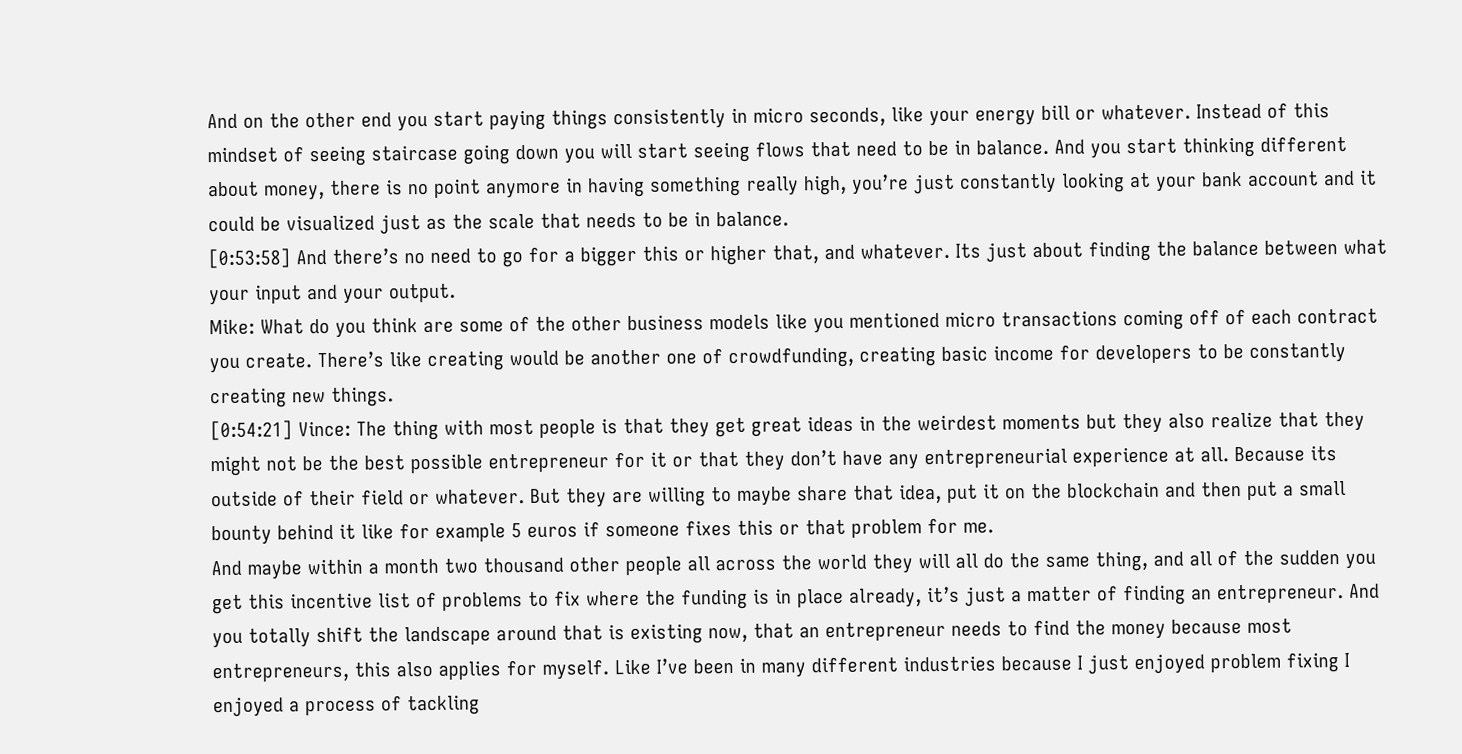And on the other end you start paying things consistently in micro seconds, like your energy bill or whatever. Instead of this mindset of seeing staircase going down you will start seeing flows that need to be in balance. And you start thinking different about money, there is no point anymore in having something really high, you’re just constantly looking at your bank account and it could be visualized just as the scale that needs to be in balance.
[0:53:58] And there’s no need to go for a bigger this or higher that, and whatever. Its just about finding the balance between what your input and your output.
Mike: What do you think are some of the other business models like you mentioned micro transactions coming off of each contract you create. There’s like creating would be another one of crowdfunding, creating basic income for developers to be constantly creating new things.
[0:54:21] Vince: The thing with most people is that they get great ideas in the weirdest moments but they also realize that they might not be the best possible entrepreneur for it or that they don’t have any entrepreneurial experience at all. Because its outside of their field or whatever. But they are willing to maybe share that idea, put it on the blockchain and then put a small bounty behind it like for example 5 euros if someone fixes this or that problem for me.
And maybe within a month two thousand other people all across the world they will all do the same thing, and all of the sudden you get this incentive list of problems to fix where the funding is in place already, it’s just a matter of finding an entrepreneur. And you totally shift the landscape around that is existing now, that an entrepreneur needs to find the money because most entrepreneurs, this also applies for myself. Like I’ve been in many different industries because I just enjoyed problem fixing I enjoyed a process of tackling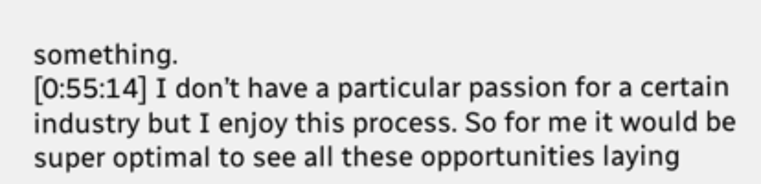something.
[0:55:14] I don’t have a particular passion for a certain industry but I enjoy this process. So for me it would be super optimal to see all these opportunities laying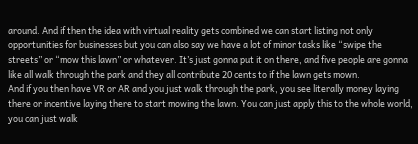around. And if then the idea with virtual reality gets combined we can start listing not only opportunities for businesses but you can also say we have a lot of minor tasks like “swipe the streets” or “mow this lawn” or whatever. It’s just gonna put it on there, and five people are gonna like all walk through the park and they all contribute 20 cents to if the lawn gets mown.
And if you then have VR or AR and you just walk through the park, you see literally money laying there or incentive laying there to start mowing the lawn. You can just apply this to the whole world, you can just walk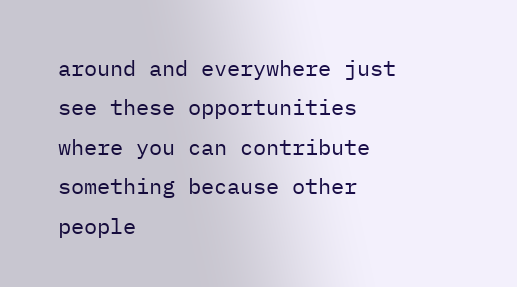around and everywhere just see these opportunities where you can contribute something because other people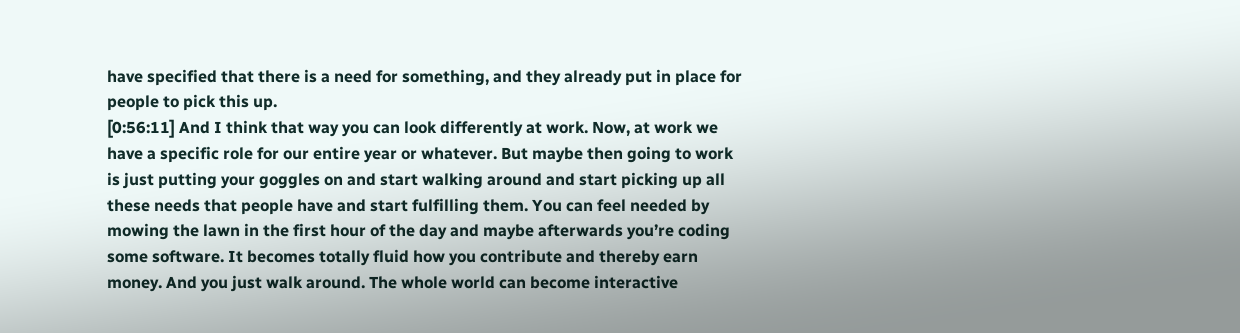have specified that there is a need for something, and they already put in place for people to pick this up.
[0:56:11] And I think that way you can look differently at work. Now, at work we have a specific role for our entire year or whatever. But maybe then going to work is just putting your goggles on and start walking around and start picking up all these needs that people have and start fulfilling them. You can feel needed by mowing the lawn in the first hour of the day and maybe afterwards you’re coding some software. It becomes totally fluid how you contribute and thereby earn money. And you just walk around. The whole world can become interactive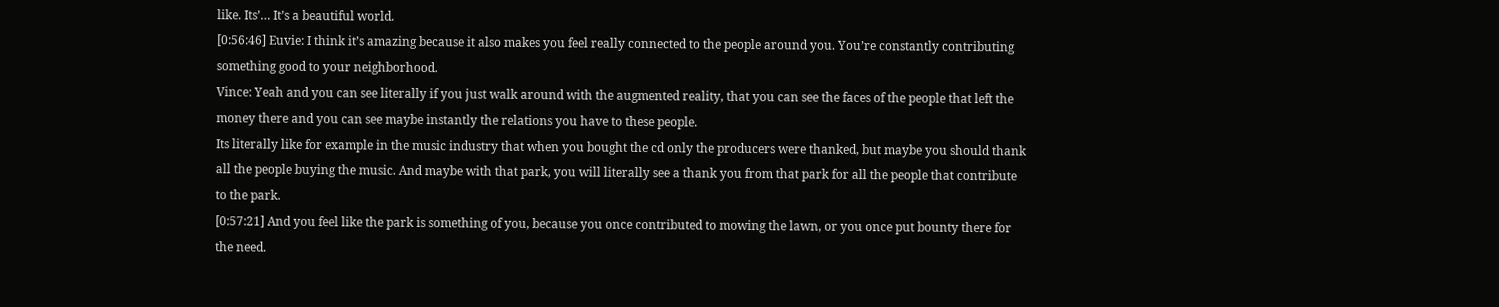like. Its’… It’s a beautiful world.
[0:56:46] Euvie: I think it’s amazing because it also makes you feel really connected to the people around you. You’re constantly contributing something good to your neighborhood.
Vince: Yeah and you can see literally if you just walk around with the augmented reality, that you can see the faces of the people that left the money there and you can see maybe instantly the relations you have to these people.
Its literally like for example in the music industry that when you bought the cd only the producers were thanked, but maybe you should thank all the people buying the music. And maybe with that park, you will literally see a thank you from that park for all the people that contribute to the park.
[0:57:21] And you feel like the park is something of you, because you once contributed to mowing the lawn, or you once put bounty there for the need.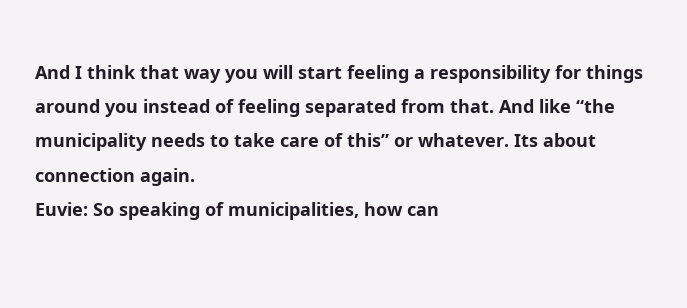And I think that way you will start feeling a responsibility for things around you instead of feeling separated from that. And like “the municipality needs to take care of this” or whatever. Its about connection again.
Euvie: So speaking of municipalities, how can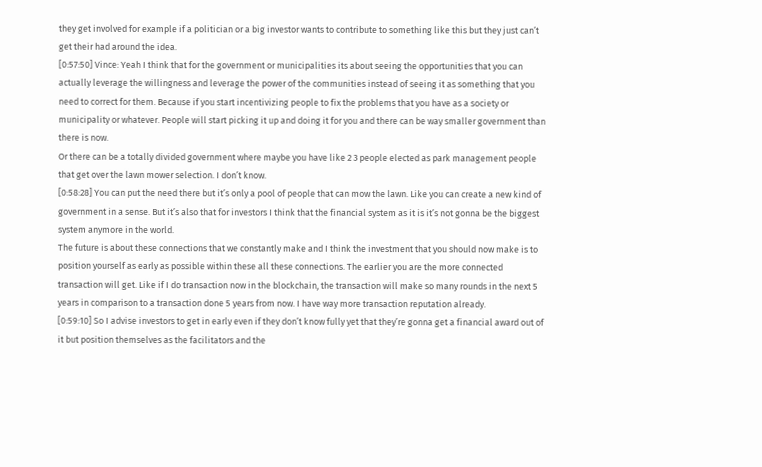they get involved for example if a politician or a big investor wants to contribute to something like this but they just can’t get their had around the idea.
[0:57:50] Vince: Yeah I think that for the government or municipalities its about seeing the opportunities that you can actually leverage the willingness and leverage the power of the communities instead of seeing it as something that you need to correct for them. Because if you start incentivizing people to fix the problems that you have as a society or municipality or whatever. People will start picking it up and doing it for you and there can be way smaller government than there is now.
Or there can be a totally divided government where maybe you have like 2 3 people elected as park management people that get over the lawn mower selection. I don’t know.
[0:58:28] You can put the need there but it’s only a pool of people that can mow the lawn. Like you can create a new kind of government in a sense. But it’s also that for investors I think that the financial system as it is it’s not gonna be the biggest system anymore in the world.
The future is about these connections that we constantly make and I think the investment that you should now make is to position yourself as early as possible within these all these connections. The earlier you are the more connected transaction will get. Like if I do transaction now in the blockchain, the transaction will make so many rounds in the next 5 years in comparison to a transaction done 5 years from now. I have way more transaction reputation already.
[0:59:10] So I advise investors to get in early even if they don’t know fully yet that they’re gonna get a financial award out of it but position themselves as the facilitators and the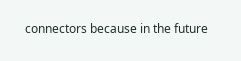connectors because in the future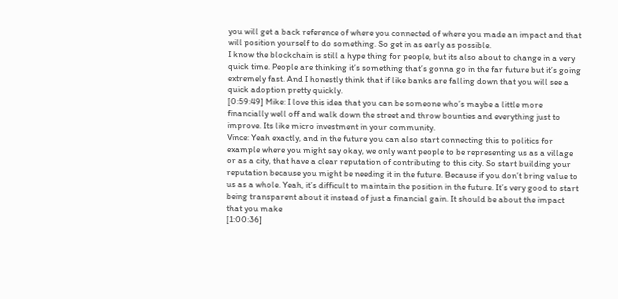you will get a back reference of where you connected of where you made an impact and that will position yourself to do something. So get in as early as possible.
I know the blockchain is still a hype thing for people, but its also about to change in a very quick time. People are thinking it’s something that’s gonna go in the far future but it’s going extremely fast. And I honestly think that if like banks are falling down that you will see a quick adoption pretty quickly.
[0:59:49] Mike: I love this idea that you can be someone who’s maybe a little more financially well off and walk down the street and throw bounties and everything just to improve. Its like micro investment in your community.
Vince: Yeah exactly, and in the future you can also start connecting this to politics for example where you might say okay, we only want people to be representing us as a village or as a city, that have a clear reputation of contributing to this city. So start building your reputation because you might be needing it in the future. Because if you don’t bring value to us as a whole. Yeah, it’s difficult to maintain the position in the future. It’s very good to start being transparent about it instead of just a financial gain. It should be about the impact that you make
[1:00:36]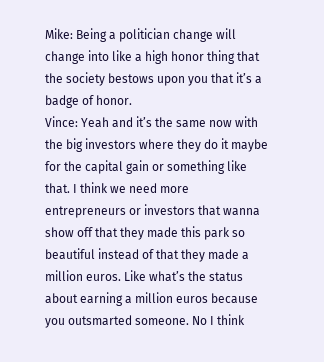Mike: Being a politician change will change into like a high honor thing that the society bestows upon you that it’s a badge of honor.
Vince: Yeah and it’s the same now with the big investors where they do it maybe for the capital gain or something like that. I think we need more entrepreneurs or investors that wanna show off that they made this park so beautiful instead of that they made a million euros. Like what’s the status about earning a million euros because you outsmarted someone. No I think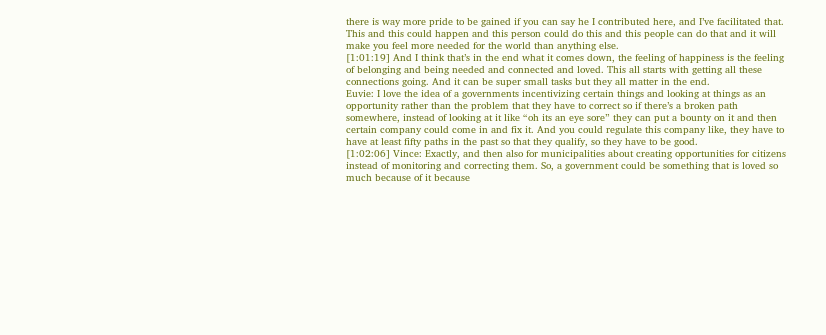there is way more pride to be gained if you can say he I contributed here, and I’ve facilitated that. This and this could happen and this person could do this and this people can do that and it will make you feel more needed for the world than anything else.
[1:01:19] And I think that’s in the end what it comes down, the feeling of happiness is the feeling of belonging and being needed and connected and loved. This all starts with getting all these connections going. And it can be super small tasks but they all matter in the end.
Euvie: I love the idea of a governments incentivizing certain things and looking at things as an opportunity rather than the problem that they have to correct so if there’s a broken path somewhere, instead of looking at it like “oh its an eye sore” they can put a bounty on it and then certain company could come in and fix it. And you could regulate this company like, they have to have at least fifty paths in the past so that they qualify, so they have to be good.
[1:02:06] Vince: Exactly, and then also for municipalities about creating opportunities for citizens instead of monitoring and correcting them. So, a government could be something that is loved so much because of it because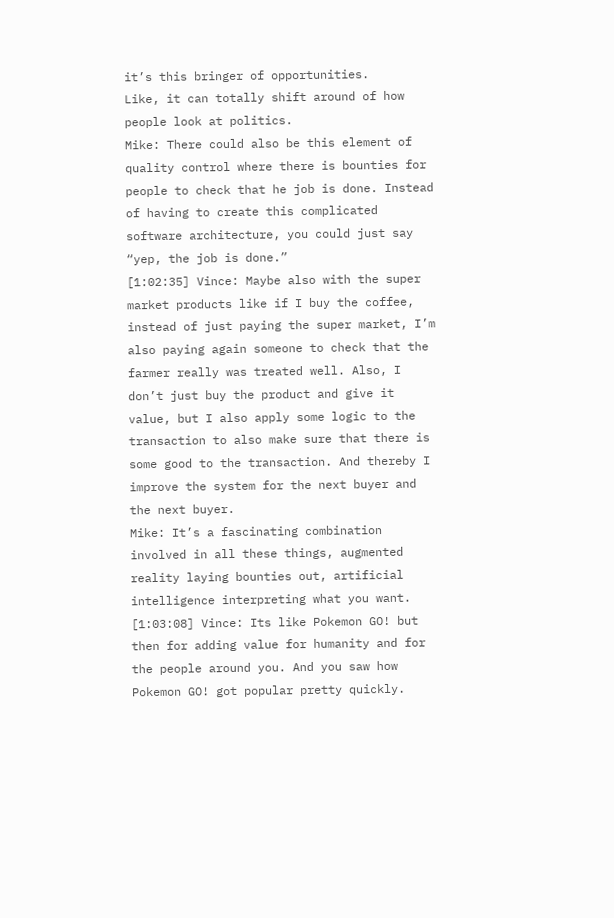it’s this bringer of opportunities.
Like, it can totally shift around of how people look at politics.
Mike: There could also be this element of quality control where there is bounties for people to check that he job is done. Instead of having to create this complicated software architecture, you could just say “yep, the job is done.”
[1:02:35] Vince: Maybe also with the super market products like if I buy the coffee, instead of just paying the super market, I’m also paying again someone to check that the farmer really was treated well. Also, I don’t just buy the product and give it value, but I also apply some logic to the transaction to also make sure that there is some good to the transaction. And thereby I improve the system for the next buyer and the next buyer.
Mike: It’s a fascinating combination involved in all these things, augmented reality laying bounties out, artificial intelligence interpreting what you want.
[1:03:08] Vince: Its like Pokemon GO! but then for adding value for humanity and for the people around you. And you saw how Pokemon GO! got popular pretty quickly.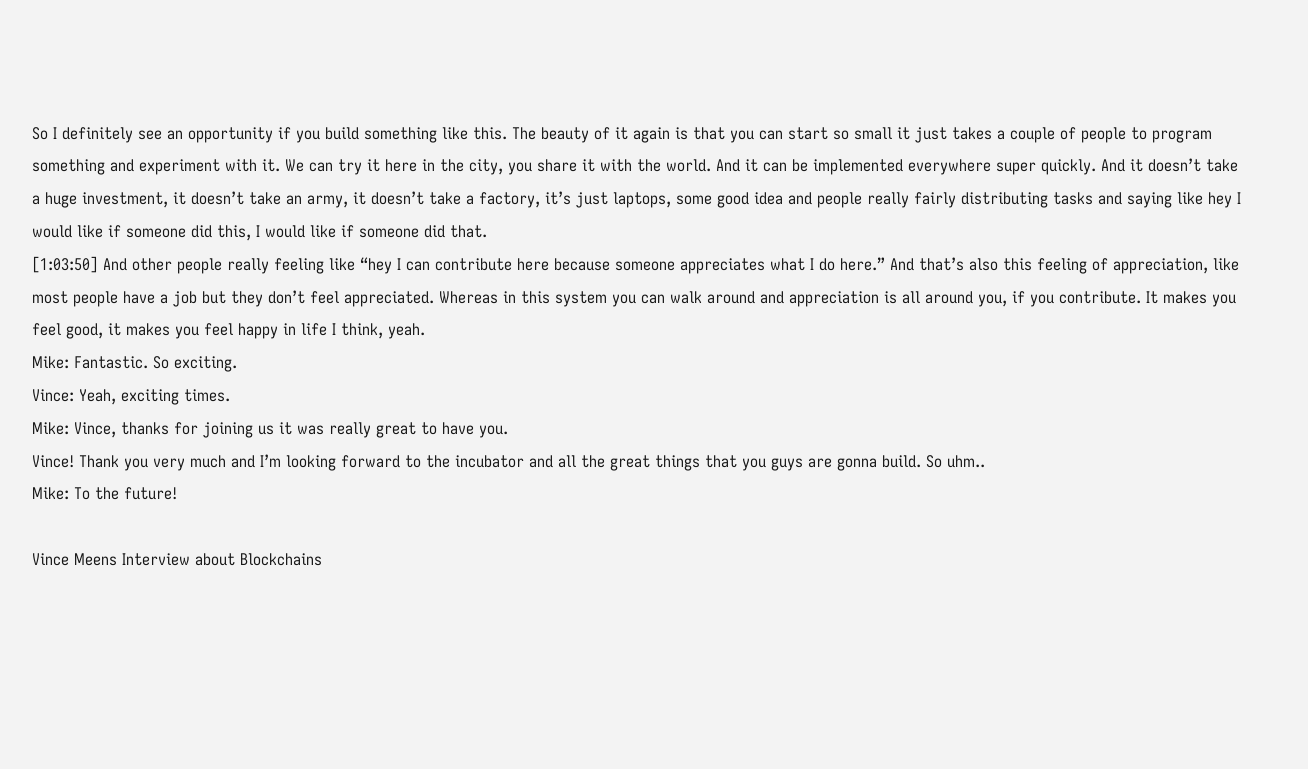So I definitely see an opportunity if you build something like this. The beauty of it again is that you can start so small it just takes a couple of people to program something and experiment with it. We can try it here in the city, you share it with the world. And it can be implemented everywhere super quickly. And it doesn’t take a huge investment, it doesn’t take an army, it doesn’t take a factory, it’s just laptops, some good idea and people really fairly distributing tasks and saying like hey I would like if someone did this, I would like if someone did that.
[1:03:50] And other people really feeling like “hey I can contribute here because someone appreciates what I do here.” And that’s also this feeling of appreciation, like most people have a job but they don’t feel appreciated. Whereas in this system you can walk around and appreciation is all around you, if you contribute. It makes you feel good, it makes you feel happy in life I think, yeah.
Mike: Fantastic. So exciting.
Vince: Yeah, exciting times.
Mike: Vince, thanks for joining us it was really great to have you.
Vince! Thank you very much and I’m looking forward to the incubator and all the great things that you guys are gonna build. So uhm..
Mike: To the future!

Vince Meens Interview about Blockchains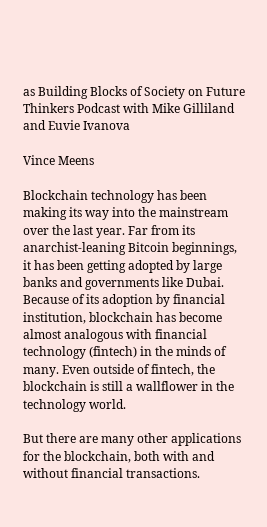as Building Blocks of Society on Future Thinkers Podcast with Mike Gilliland and Euvie Ivanova

Vince Meens

Blockchain technology has been making its way into the mainstream over the last year. Far from its anarchist-leaning Bitcoin beginnings, it has been getting adopted by large banks and governments like Dubai. Because of its adoption by financial institution, blockchain has become almost analogous with financial technology (fintech) in the minds of many. Even outside of fintech, the blockchain is still a wallflower in the technology world.

But there are many other applications for the blockchain, both with and without financial transactions.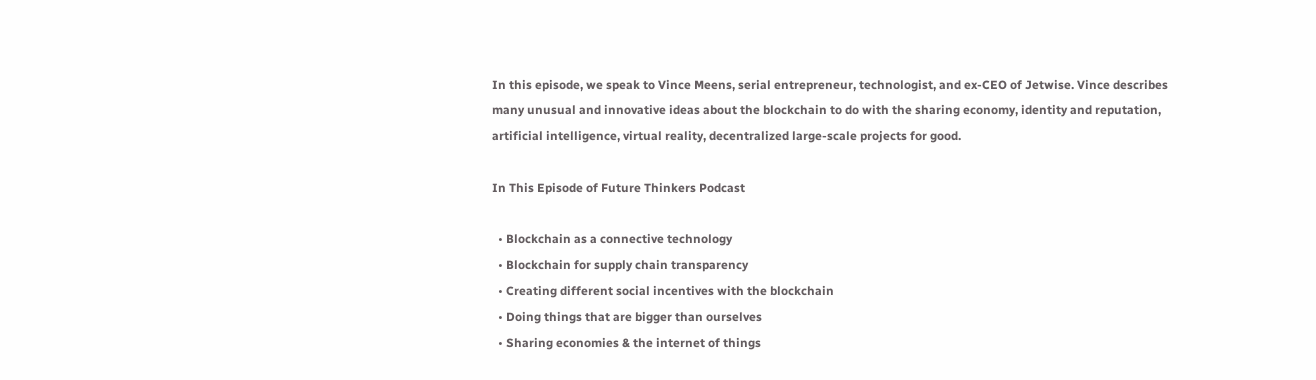In this episode, we speak to Vince Meens, serial entrepreneur, technologist, and ex-CEO of Jetwise. Vince describes many unusual and innovative ideas about the blockchain to do with the sharing economy, identity and reputation, artificial intelligence, virtual reality, decentralized large-scale projects for good.

In This Episode of Future Thinkers Podcast

  • Blockchain as a connective technology
  • Blockchain for supply chain transparency
  • Creating different social incentives with the blockchain
  • Doing things that are bigger than ourselves
  • Sharing economies & the internet of things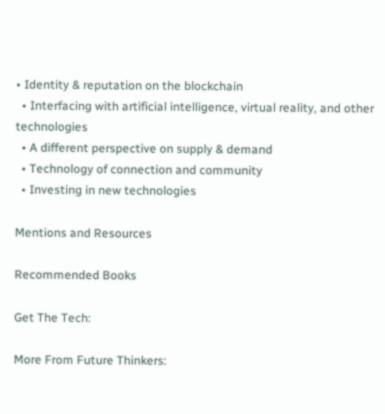• Identity & reputation on the blockchain
  • Interfacing with artificial intelligence, virtual reality, and other technologies
  • A different perspective on supply & demand
  • Technology of connection and community
  • Investing in new technologies

Mentions and Resources

Recommended Books

Get The Tech:

More From Future Thinkers: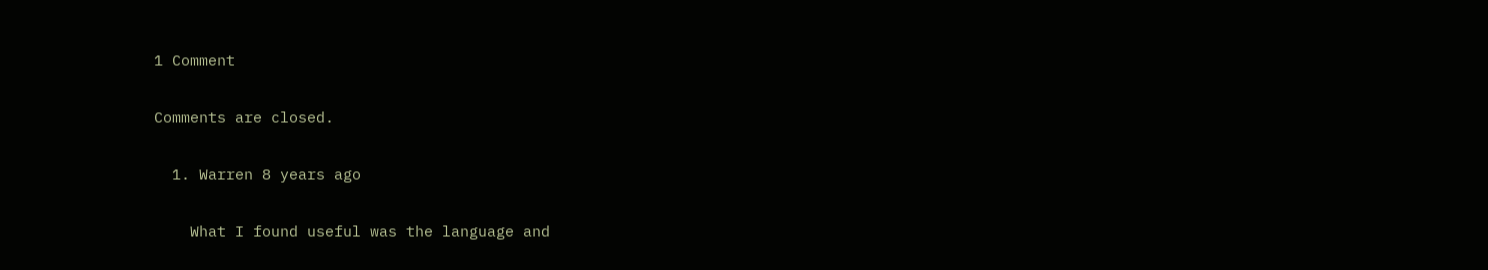1 Comment

Comments are closed.

  1. Warren 8 years ago

    What I found useful was the language and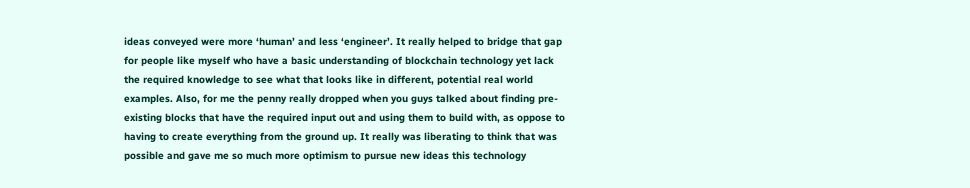ideas conveyed were more ‘human’ and less ‘engineer’. It really helped to bridge that gap for people like myself who have a basic understanding of blockchain technology yet lack the required knowledge to see what that looks like in different, potential real world examples. Also, for me the penny really dropped when you guys talked about finding pre-existing blocks that have the required input out and using them to build with, as oppose to having to create everything from the ground up. It really was liberating to think that was possible and gave me so much more optimism to pursue new ideas this technology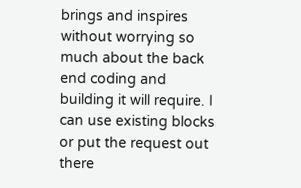brings and inspires without worrying so much about the back end coding and building it will require. I can use existing blocks or put the request out there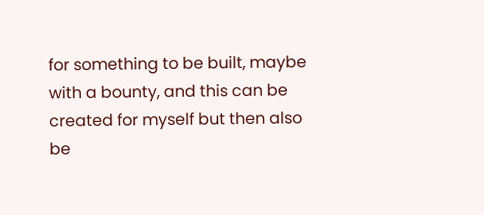for something to be built, maybe with a bounty, and this can be created for myself but then also be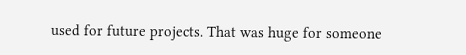used for future projects. That was huge for someone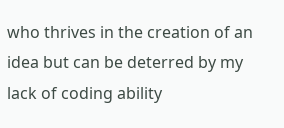who thrives in the creation of an idea but can be deterred by my lack of coding ability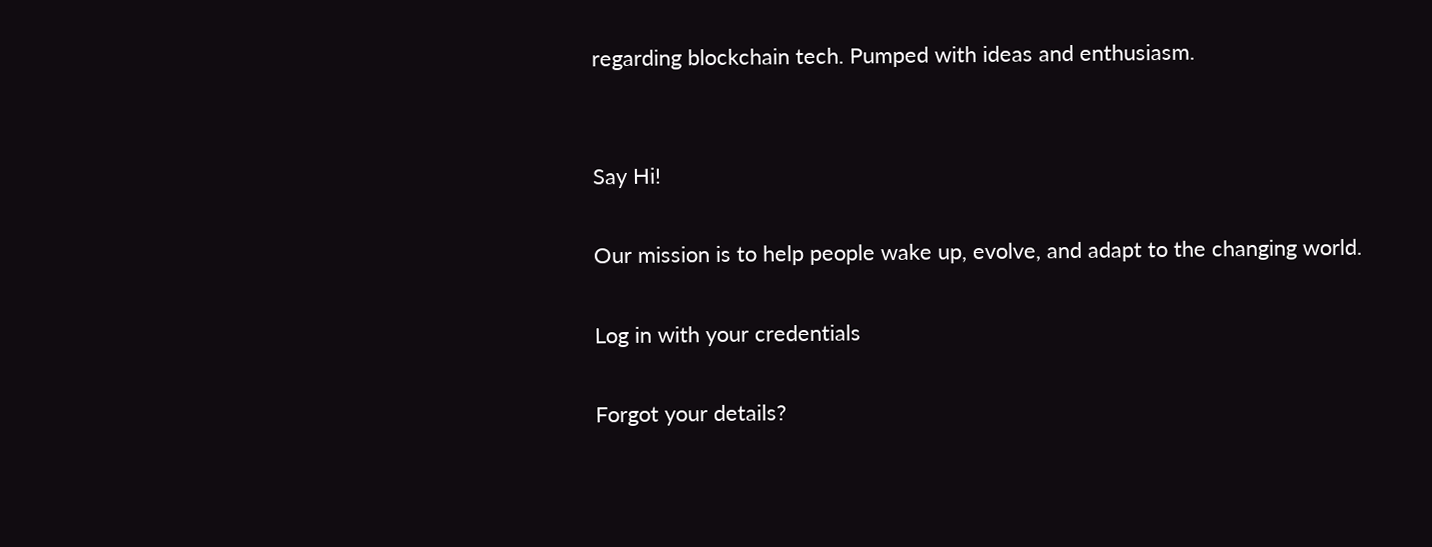regarding blockchain tech. Pumped with ideas and enthusiasm.


Say Hi!

Our mission is to help people wake up, evolve, and adapt to the changing world.

Log in with your credentials

Forgot your details?